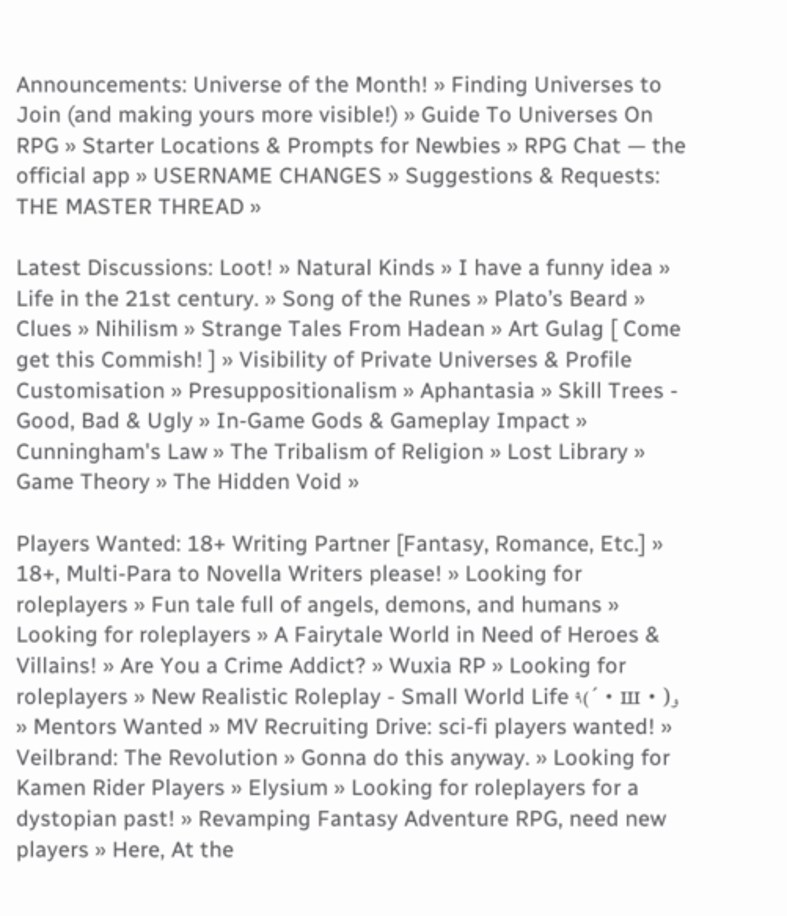Announcements: Universe of the Month! » Finding Universes to Join (and making yours more visible!) » Guide To Universes On RPG » Starter Locations & Prompts for Newbies » RPG Chat — the official app » USERNAME CHANGES » Suggestions & Requests: THE MASTER THREAD »

Latest Discussions: Loot! » Natural Kinds » I have a funny idea » Life in the 21st century. » Song of the Runes » Plato’s Beard » Clues » Nihilism » Strange Tales From Hadean » Art Gulag [ Come get this Commish! ] » Visibility of Private Universes & Profile Customisation » Presuppositionalism » Aphantasia » Skill Trees - Good, Bad & Ugly » In-Game Gods & Gameplay Impact » Cunningham's Law » The Tribalism of Religion » Lost Library » Game Theory » The Hidden Void »

Players Wanted: 18+ Writing Partner [Fantasy, Romance, Etc.] » 18+, Multi-Para to Novella Writers please! » Looking for roleplayers » Fun tale full of angels, demons, and humans » Looking for roleplayers » A Fairytale World in Need of Heroes & Villains! » Are You a Crime Addict? » Wuxia RP » Looking for roleplayers » New Realistic Roleplay - Small World Life ٩( ´・ш・)و » Mentors Wanted » MV Recruiting Drive: sci-fi players wanted! » Veilbrand: The Revolution » Gonna do this anyway. » Looking for Kamen Rider Players » Elysium » Looking for roleplayers for a dystopian past! » Revamping Fantasy Adventure RPG, need new players » Here, At the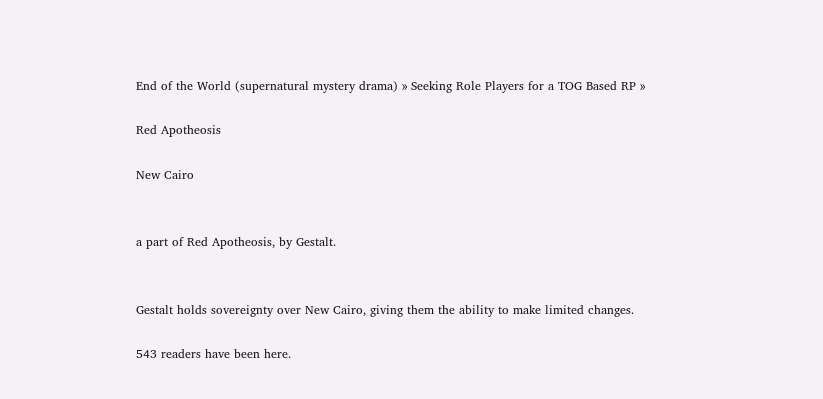End of the World (supernatural mystery drama) » Seeking Role Players for a TOG Based RP »

Red Apotheosis

New Cairo


a part of Red Apotheosis, by Gestalt.


Gestalt holds sovereignty over New Cairo, giving them the ability to make limited changes.

543 readers have been here.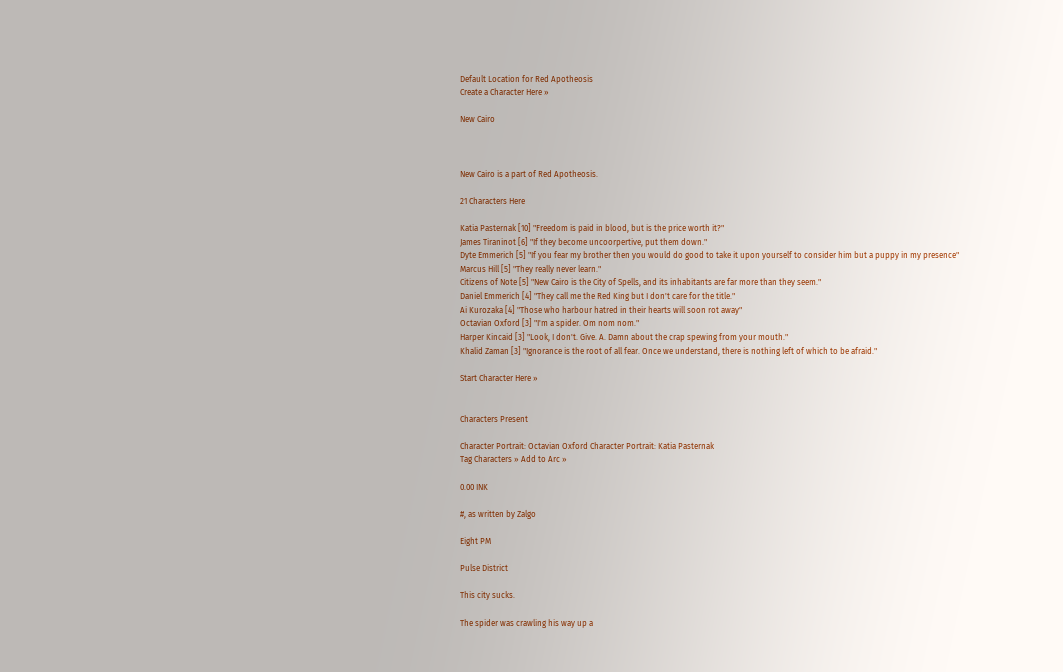Default Location for Red Apotheosis
Create a Character Here »

New Cairo



New Cairo is a part of Red Apotheosis.

21 Characters Here

Katia Pasternak [10] "Freedom is paid in blood, but is the price worth it?"
James Tiraninot [6] "If they become uncoorpertive, put them down."
Dyte Emmerich [5] "If you fear my brother then you would do good to take it upon yourself to consider him but a puppy in my presence"
Marcus Hill [5] "They really never learn."
Citizens of Note [5] "New Cairo is the City of Spells, and its inhabitants are far more than they seem."
Daniel Emmerich [4] "They call me the Red King but I don't care for the title."
Ai Kurozaka [4] "Those who harbour hatred in their hearts will soon rot away"
Octavian Oxford [3] "I'm a spider. Om nom nom."
Harper Kincaid [3] "Look, I don't. Give. A. Damn about the crap spewing from your mouth."
Khalid Zaman [3] "Ignorance is the root of all fear. Once we understand, there is nothing left of which to be afraid."

Start Character Here »


Characters Present

Character Portrait: Octavian Oxford Character Portrait: Katia Pasternak
Tag Characters » Add to Arc »

0.00 INK

#, as written by Zalgo

Eight PM

Pulse District

This city sucks.

The spider was crawling his way up a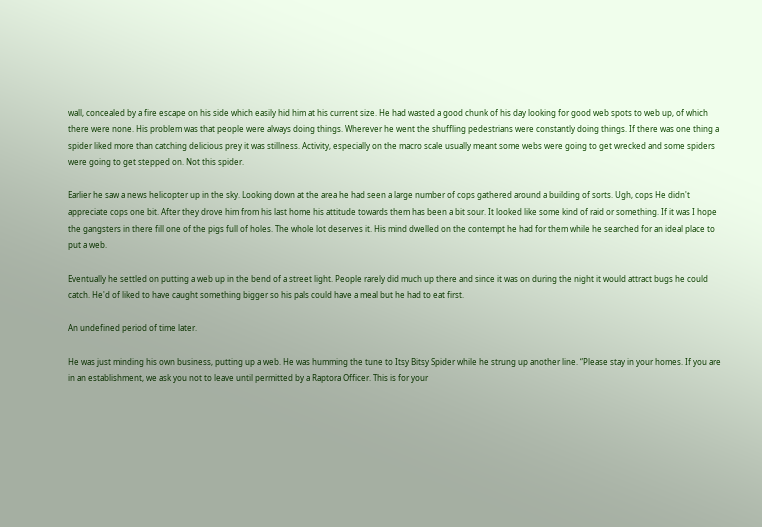wall, concealed by a fire escape on his side which easily hid him at his current size. He had wasted a good chunk of his day looking for good web spots to web up, of which there were none. His problem was that people were always doing things. Wherever he went the shuffling pedestrians were constantly doing things. If there was one thing a spider liked more than catching delicious prey it was stillness. Activity, especially on the macro scale usually meant some webs were going to get wrecked and some spiders were going to get stepped on. Not this spider.

Earlier he saw a news helicopter up in the sky. Looking down at the area he had seen a large number of cops gathered around a building of sorts. Ugh, cops He didn't appreciate cops one bit. After they drove him from his last home his attitude towards them has been a bit sour. It looked like some kind of raid or something. If it was I hope the gangsters in there fill one of the pigs full of holes. The whole lot deserves it. His mind dwelled on the contempt he had for them while he searched for an ideal place to put a web.

Eventually he settled on putting a web up in the bend of a street light. People rarely did much up there and since it was on during the night it would attract bugs he could catch. He'd of liked to have caught something bigger so his pals could have a meal but he had to eat first.

An undefined period of time later.

He was just minding his own business, putting up a web. He was humming the tune to Itsy Bitsy Spider while he strung up another line. “Please stay in your homes. If you are in an establishment, we ask you not to leave until permitted by a Raptora Officer. This is for your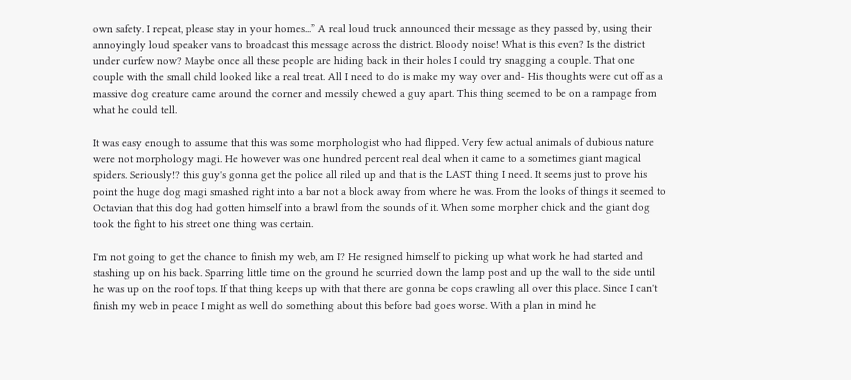own safety. I repeat, please stay in your homes...” A real loud truck announced their message as they passed by, using their annoyingly loud speaker vans to broadcast this message across the district. Bloody noise! What is this even? Is the district under curfew now? Maybe once all these people are hiding back in their holes I could try snagging a couple. That one couple with the small child looked like a real treat. All I need to do is make my way over and- His thoughts were cut off as a massive dog creature came around the corner and messily chewed a guy apart. This thing seemed to be on a rampage from what he could tell.

It was easy enough to assume that this was some morphologist who had flipped. Very few actual animals of dubious nature were not morphology magi. He however was one hundred percent real deal when it came to a sometimes giant magical spiders. Seriously!? this guy's gonna get the police all riled up and that is the LAST thing I need. It seems just to prove his point the huge dog magi smashed right into a bar not a block away from where he was. From the looks of things it seemed to Octavian that this dog had gotten himself into a brawl from the sounds of it. When some morpher chick and the giant dog took the fight to his street one thing was certain.

I'm not going to get the chance to finish my web, am I? He resigned himself to picking up what work he had started and stashing up on his back. Sparring little time on the ground he scurried down the lamp post and up the wall to the side until he was up on the roof tops. If that thing keeps up with that there are gonna be cops crawling all over this place. Since I can't finish my web in peace I might as well do something about this before bad goes worse. With a plan in mind he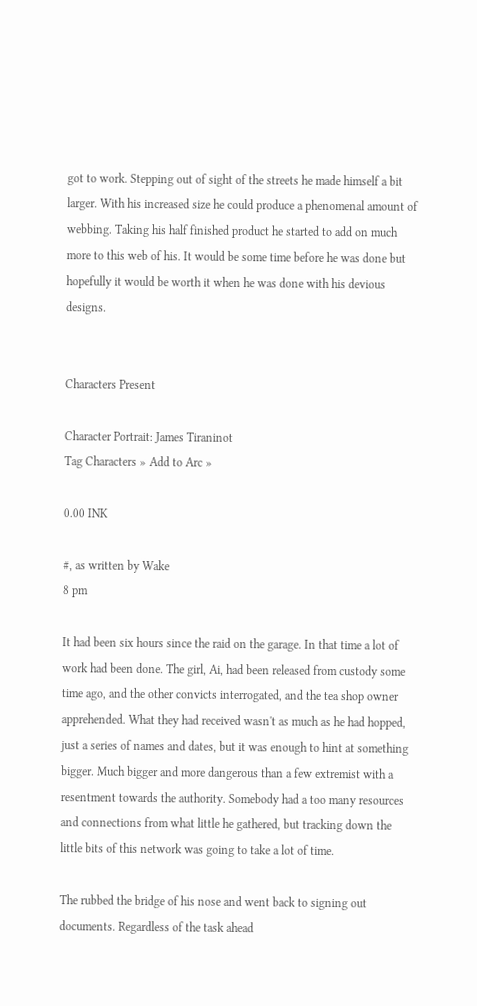got to work. Stepping out of sight of the streets he made himself a bit larger. With his increased size he could produce a phenomenal amount of webbing. Taking his half finished product he started to add on much more to this web of his. It would be some time before he was done but hopefully it would be worth it when he was done with his devious designs.


Characters Present

Character Portrait: James Tiraninot
Tag Characters » Add to Arc »

0.00 INK

#, as written by Wake
8 pm

It had been six hours since the raid on the garage. In that time a lot of work had been done. The girl, Ai, had been released from custody some time ago, and the other convicts interrogated, and the tea shop owner apprehended. What they had received wasn't as much as he had hopped, just a series of names and dates, but it was enough to hint at something bigger. Much bigger and more dangerous than a few extremist with a resentment towards the authority. Somebody had a too many resources and connections from what little he gathered, but tracking down the little bits of this network was going to take a lot of time.

The rubbed the bridge of his nose and went back to signing out documents. Regardless of the task ahead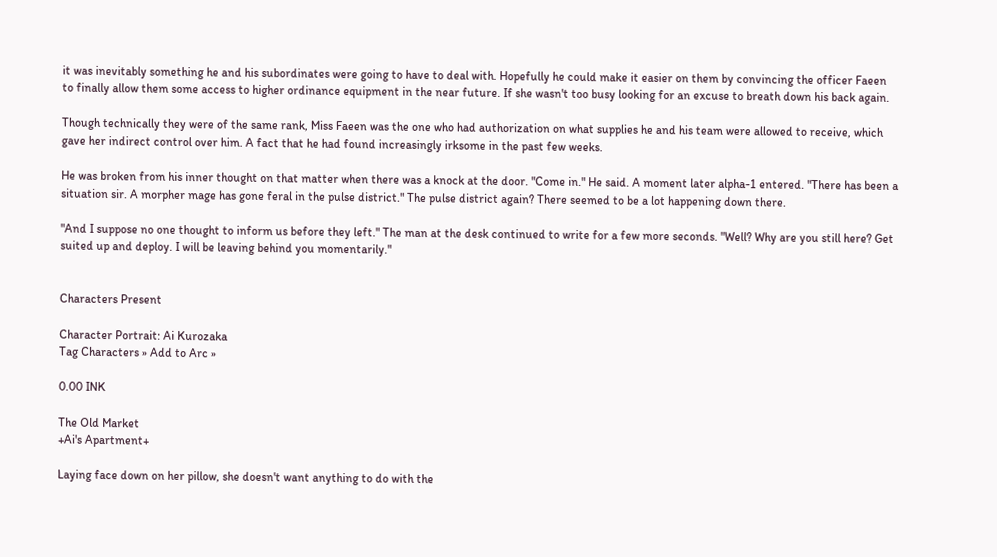it was inevitably something he and his subordinates were going to have to deal with. Hopefully he could make it easier on them by convincing the officer Faeen to finally allow them some access to higher ordinance equipment in the near future. If she wasn't too busy looking for an excuse to breath down his back again.

Though technically they were of the same rank, Miss Faeen was the one who had authorization on what supplies he and his team were allowed to receive, which gave her indirect control over him. A fact that he had found increasingly irksome in the past few weeks.

He was broken from his inner thought on that matter when there was a knock at the door. "Come in." He said. A moment later alpha-1 entered. "There has been a situation sir. A morpher mage has gone feral in the pulse district." The pulse district again? There seemed to be a lot happening down there.

"And I suppose no one thought to inform us before they left." The man at the desk continued to write for a few more seconds. "Well? Why are you still here? Get suited up and deploy. I will be leaving behind you momentarily."


Characters Present

Character Portrait: Ai Kurozaka
Tag Characters » Add to Arc »

0.00 INK

The Old Market
+Ai's Apartment+

Laying face down on her pillow, she doesn't want anything to do with the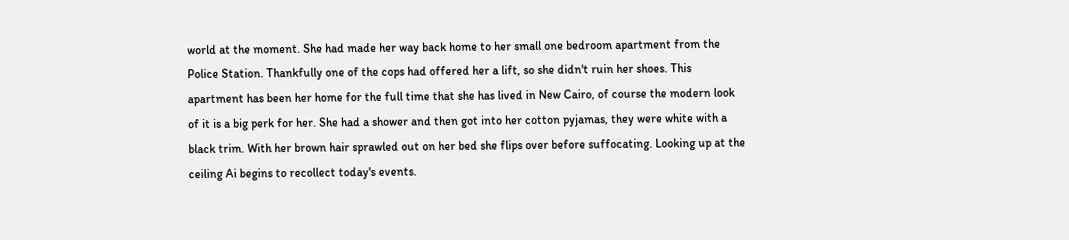world at the moment. She had made her way back home to her small one bedroom apartment from the Police Station. Thankfully one of the cops had offered her a lift, so she didn't ruin her shoes. This apartment has been her home for the full time that she has lived in New Cairo, of course the modern look of it is a big perk for her. She had a shower and then got into her cotton pyjamas, they were white with a black trim. With her brown hair sprawled out on her bed she flips over before suffocating. Looking up at the ceiling Ai begins to recollect today's events.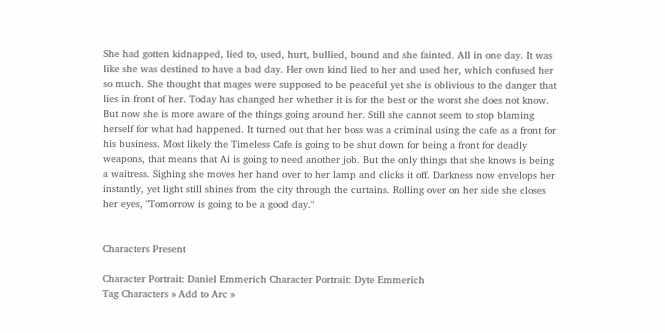She had gotten kidnapped, lied to, used, hurt, bullied, bound and she fainted. All in one day. It was like she was destined to have a bad day. Her own kind lied to her and used her, which confused her so much. She thought that mages were supposed to be peaceful yet she is oblivious to the danger that lies in front of her. Today has changed her whether it is for the best or the worst she does not know. But now she is more aware of the things going around her. Still she cannot seem to stop blaming herself for what had happened. It turned out that her boss was a criminal using the cafe as a front for his business. Most likely the Timeless Cafe is going to be shut down for being a front for deadly weapons, that means that Ai is going to need another job. But the only things that she knows is being a waitress. Sighing she moves her hand over to her lamp and clicks it off. Darkness now envelops her instantly, yet light still shines from the city through the curtains. Rolling over on her side she closes her eyes, "Tomorrow is going to be a good day."


Characters Present

Character Portrait: Daniel Emmerich Character Portrait: Dyte Emmerich
Tag Characters » Add to Arc »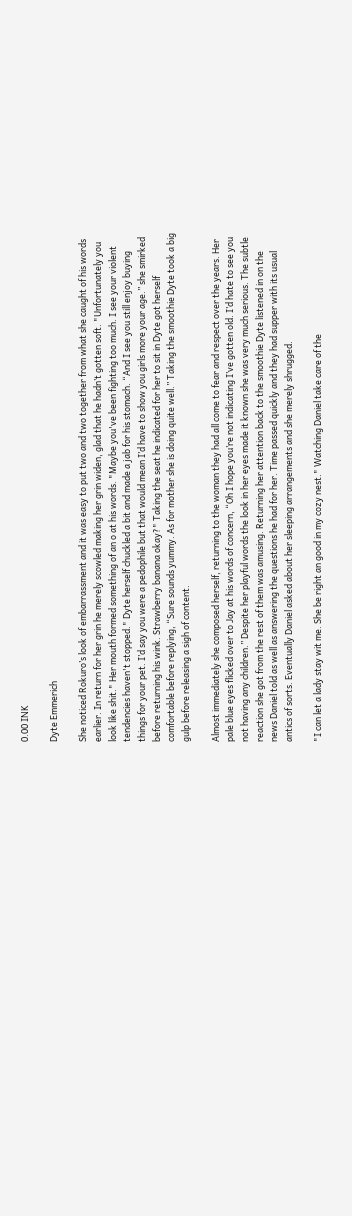0.00 INK

Dyte Emmerich

She noticed Rokuro’s look of embarrassment and it was easy to put two and two together from what she caught of his words earlier. In return for her grin he merely scowled making her grin widen, glad that he hadn’t gotten soft. "Unfortunately you look like shit." Her mouth formed something of an o at his words. "Maybe you've been fighting too much. I see your violent tendencies haven't stopped." Dyte herself chuckled a bit and made a jab for his stomach. “And I see you still enjoy buying things for your pet. I’d say you were a pedophile but that would mean I’d have to show you girls more your age.” she smirked before returning his wink. Strawberry banana okay?" Taking the seat he indicated for her to sit in Dyte got herself comfortable before replying, “Sure sounds yummy. As for mother she is doing quite well.” Taking the smoothie Dyte took a big gulp before releasing a sigh of content.

Almost immediately she composed herself, returning to the woman they had all come to fear and respect over the years. Her pale blue eyes flicked over to Jay at his words of concern, “Oh I hope you’re not indicating I’ve gotten old. I’d hate to see you not having any children.” Despite her playful words the look in her eyes made it known she was very much serious. The subtle reaction she got from the rest of them was amusing. Returning her attention back to the smoothie Dyte listened in on the news Daniel told as well as answering the questions he had for her. Time passed quickly and they had supper with its usual antics of sorts. Eventually Daniel asked about her sleeping arrangements and she merely shrugged.

"I can let a lady stay wit me. She be right an good in my cozy nest." Watching Daniel take care of the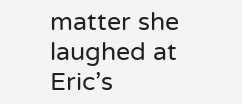matter she laughed at Eric’s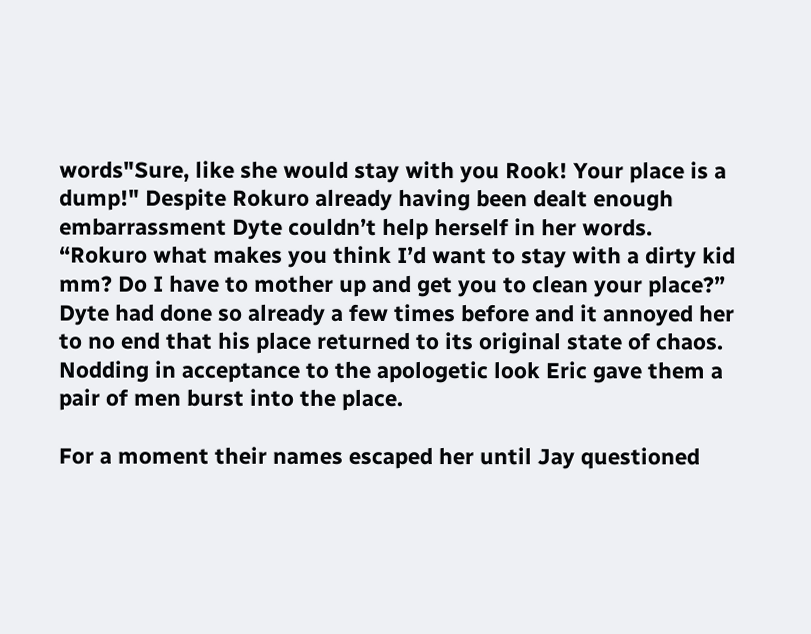words"Sure, like she would stay with you Rook! Your place is a dump!" Despite Rokuro already having been dealt enough embarrassment Dyte couldn’t help herself in her words. “Rokuro what makes you think I’d want to stay with a dirty kid mm? Do I have to mother up and get you to clean your place?” Dyte had done so already a few times before and it annoyed her to no end that his place returned to its original state of chaos. Nodding in acceptance to the apologetic look Eric gave them a pair of men burst into the place.

For a moment their names escaped her until Jay questioned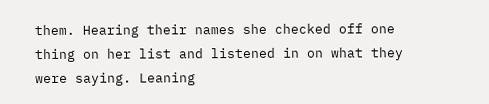them. Hearing their names she checked off one thing on her list and listened in on what they were saying. Leaning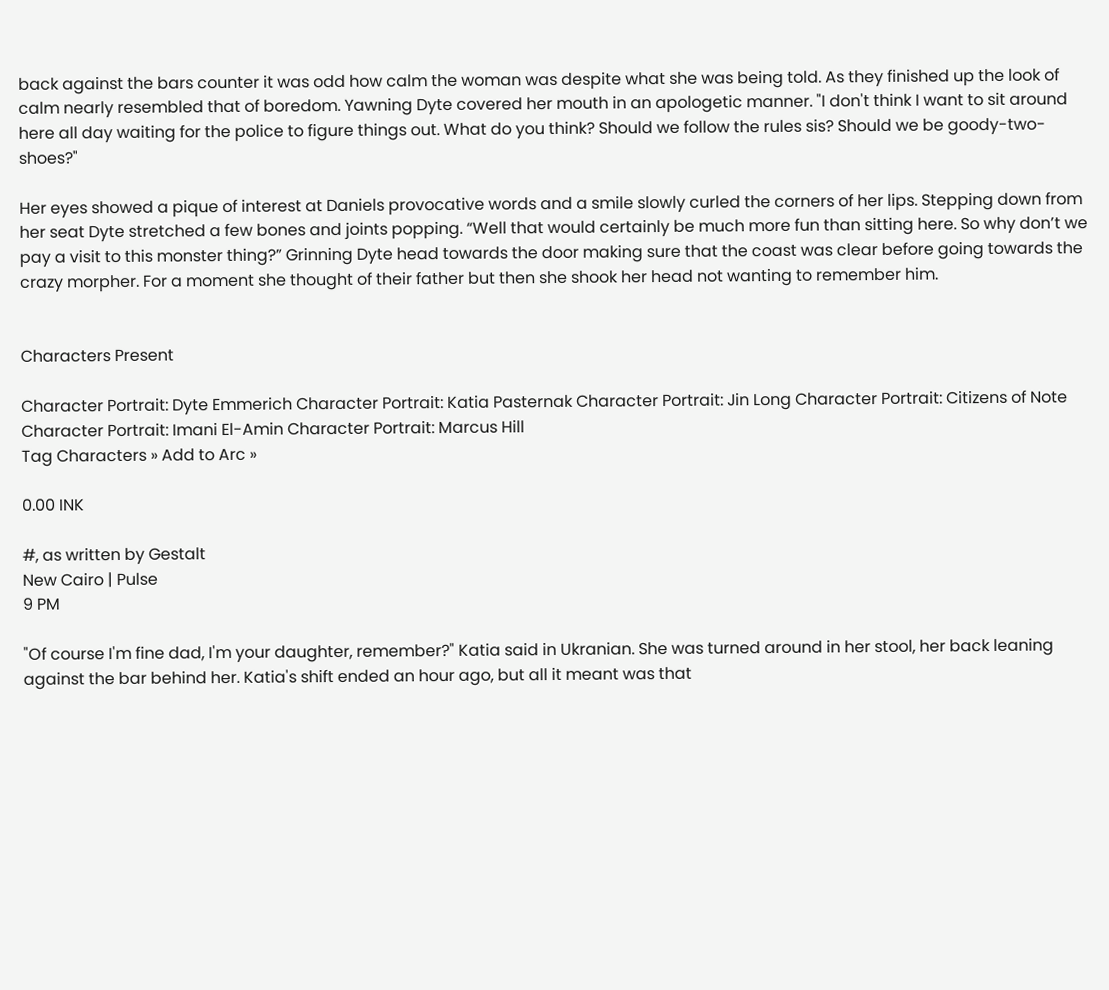back against the bars counter it was odd how calm the woman was despite what she was being told. As they finished up the look of calm nearly resembled that of boredom. Yawning Dyte covered her mouth in an apologetic manner. "I don't think I want to sit around here all day waiting for the police to figure things out. What do you think? Should we follow the rules sis? Should we be goody-two-shoes?"

Her eyes showed a pique of interest at Daniels provocative words and a smile slowly curled the corners of her lips. Stepping down from her seat Dyte stretched a few bones and joints popping. “Well that would certainly be much more fun than sitting here. So why don’t we pay a visit to this monster thing?” Grinning Dyte head towards the door making sure that the coast was clear before going towards the crazy morpher. For a moment she thought of their father but then she shook her head not wanting to remember him.


Characters Present

Character Portrait: Dyte Emmerich Character Portrait: Katia Pasternak Character Portrait: Jin Long Character Portrait: Citizens of Note Character Portrait: Imani El-Amin Character Portrait: Marcus Hill
Tag Characters » Add to Arc »

0.00 INK

#, as written by Gestalt
New Cairo | Pulse
9 PM

"Of course I'm fine dad, I'm your daughter, remember?" Katia said in Ukranian. She was turned around in her stool, her back leaning against the bar behind her. Katia's shift ended an hour ago, but all it meant was that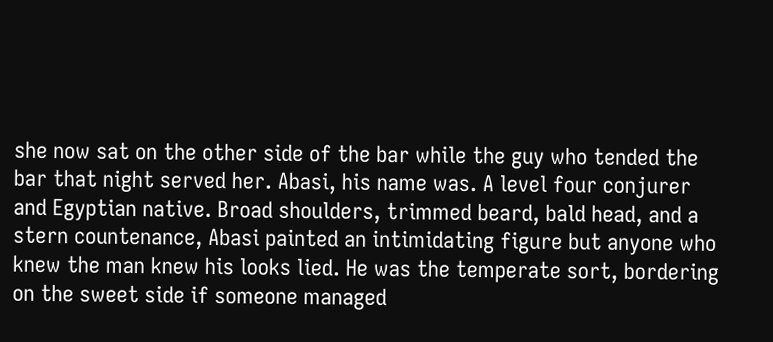she now sat on the other side of the bar while the guy who tended the bar that night served her. Abasi, his name was. A level four conjurer and Egyptian native. Broad shoulders, trimmed beard, bald head, and a stern countenance, Abasi painted an intimidating figure but anyone who knew the man knew his looks lied. He was the temperate sort, bordering on the sweet side if someone managed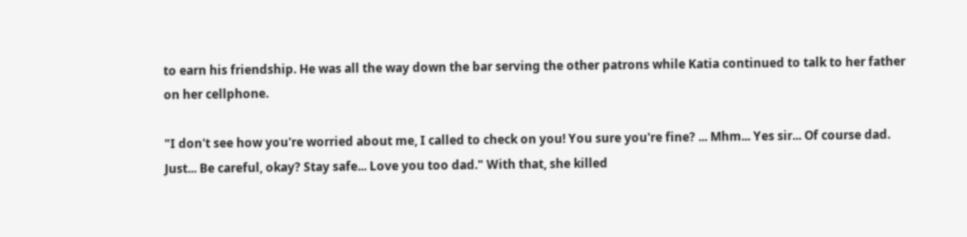to earn his friendship. He was all the way down the bar serving the other patrons while Katia continued to talk to her father on her cellphone.

"I don't see how you're worried about me, I called to check on you! You sure you're fine? ... Mhm... Yes sir... Of course dad. Just... Be careful, okay? Stay safe... Love you too dad." With that, she killed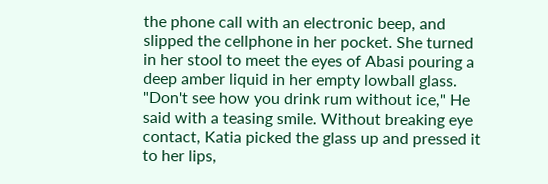the phone call with an electronic beep, and slipped the cellphone in her pocket. She turned in her stool to meet the eyes of Abasi pouring a deep amber liquid in her empty lowball glass. "Don't see how you drink rum without ice," He said with a teasing smile. Without breaking eye contact, Katia picked the glass up and pressed it to her lips,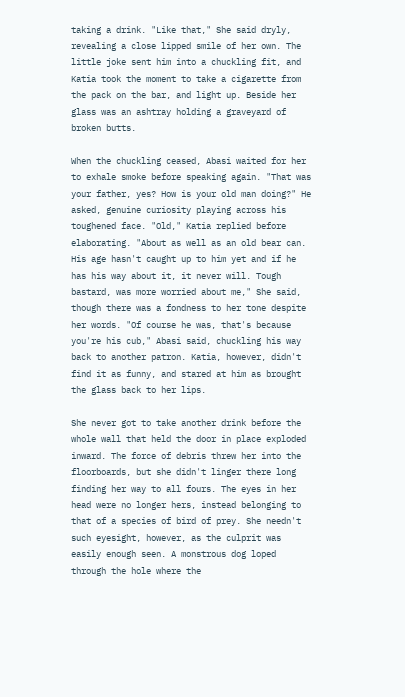taking a drink. "Like that," She said dryly, revealing a close lipped smile of her own. The little joke sent him into a chuckling fit, and Katia took the moment to take a cigarette from the pack on the bar, and light up. Beside her glass was an ashtray holding a graveyard of broken butts.

When the chuckling ceased, Abasi waited for her to exhale smoke before speaking again. "That was your father, yes? How is your old man doing?" He asked, genuine curiosity playing across his toughened face. "Old," Katia replied before elaborating. "About as well as an old bear can. His age hasn't caught up to him yet and if he has his way about it, it never will. Tough bastard, was more worried about me," She said, though there was a fondness to her tone despite her words. "Of course he was, that's because you're his cub," Abasi said, chuckling his way back to another patron. Katia, however, didn't find it as funny, and stared at him as brought the glass back to her lips.

She never got to take another drink before the whole wall that held the door in place exploded inward. The force of debris threw her into the floorboards, but she didn't linger there long finding her way to all fours. The eyes in her head were no longer hers, instead belonging to that of a species of bird of prey. She needn't such eyesight, however, as the culprit was easily enough seen. A monstrous dog loped through the hole where the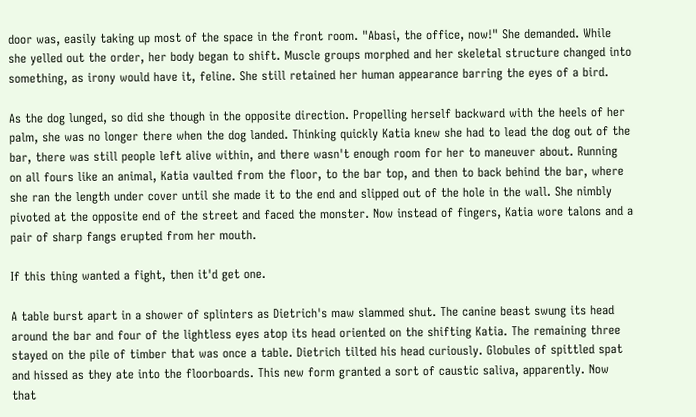door was, easily taking up most of the space in the front room. "Abasi, the office, now!" She demanded. While she yelled out the order, her body began to shift. Muscle groups morphed and her skeletal structure changed into something, as irony would have it, feline. She still retained her human appearance barring the eyes of a bird.

As the dog lunged, so did she though in the opposite direction. Propelling herself backward with the heels of her palm, she was no longer there when the dog landed. Thinking quickly Katia knew she had to lead the dog out of the bar, there was still people left alive within, and there wasn't enough room for her to maneuver about. Running on all fours like an animal, Katia vaulted from the floor, to the bar top, and then to back behind the bar, where she ran the length under cover until she made it to the end and slipped out of the hole in the wall. She nimbly pivoted at the opposite end of the street and faced the monster. Now instead of fingers, Katia wore talons and a pair of sharp fangs erupted from her mouth.

If this thing wanted a fight, then it'd get one.

A table burst apart in a shower of splinters as Dietrich's maw slammed shut. The canine beast swung its head around the bar and four of the lightless eyes atop its head oriented on the shifting Katia. The remaining three stayed on the pile of timber that was once a table. Dietrich tilted his head curiously. Globules of spittled spat and hissed as they ate into the floorboards. This new form granted a sort of caustic saliva, apparently. Now that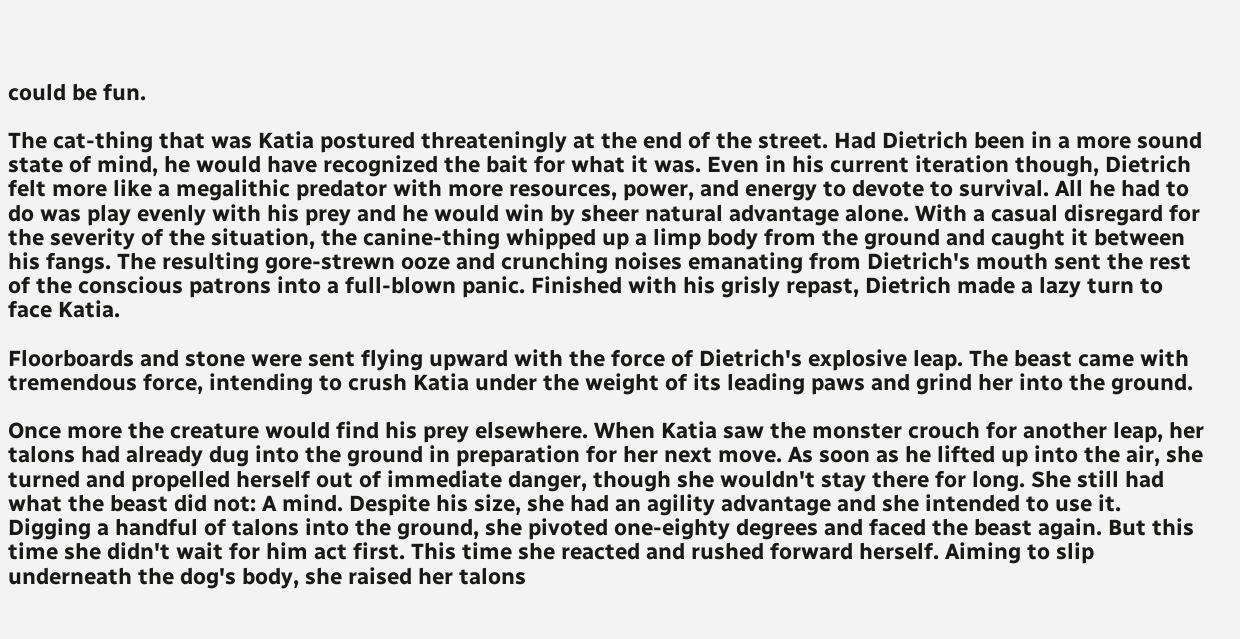could be fun.

The cat-thing that was Katia postured threateningly at the end of the street. Had Dietrich been in a more sound state of mind, he would have recognized the bait for what it was. Even in his current iteration though, Dietrich felt more like a megalithic predator with more resources, power, and energy to devote to survival. All he had to do was play evenly with his prey and he would win by sheer natural advantage alone. With a casual disregard for the severity of the situation, the canine-thing whipped up a limp body from the ground and caught it between his fangs. The resulting gore-strewn ooze and crunching noises emanating from Dietrich's mouth sent the rest of the conscious patrons into a full-blown panic. Finished with his grisly repast, Dietrich made a lazy turn to face Katia.

Floorboards and stone were sent flying upward with the force of Dietrich's explosive leap. The beast came with tremendous force, intending to crush Katia under the weight of its leading paws and grind her into the ground.

Once more the creature would find his prey elsewhere. When Katia saw the monster crouch for another leap, her talons had already dug into the ground in preparation for her next move. As soon as he lifted up into the air, she turned and propelled herself out of immediate danger, though she wouldn't stay there for long. She still had what the beast did not: A mind. Despite his size, she had an agility advantage and she intended to use it. Digging a handful of talons into the ground, she pivoted one-eighty degrees and faced the beast again. But this time she didn't wait for him act first. This time she reacted and rushed forward herself. Aiming to slip underneath the dog's body, she raised her talons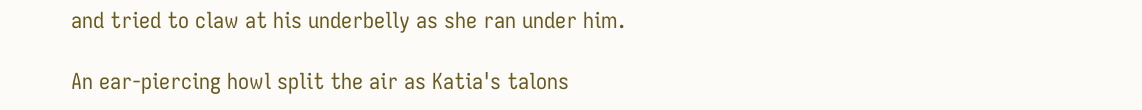and tried to claw at his underbelly as she ran under him.

An ear-piercing howl split the air as Katia's talons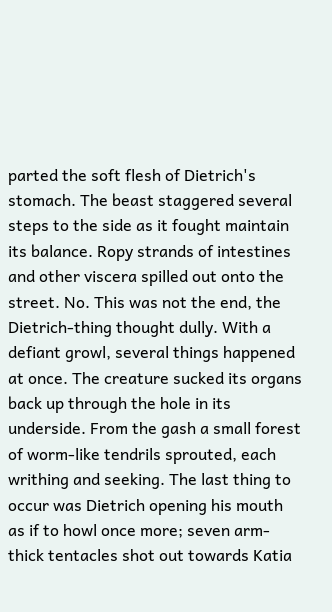parted the soft flesh of Dietrich's stomach. The beast staggered several steps to the side as it fought maintain its balance. Ropy strands of intestines and other viscera spilled out onto the street. No. This was not the end, the Dietrich-thing thought dully. With a defiant growl, several things happened at once. The creature sucked its organs back up through the hole in its underside. From the gash a small forest of worm-like tendrils sprouted, each writhing and seeking. The last thing to occur was Dietrich opening his mouth as if to howl once more; seven arm-thick tentacles shot out towards Katia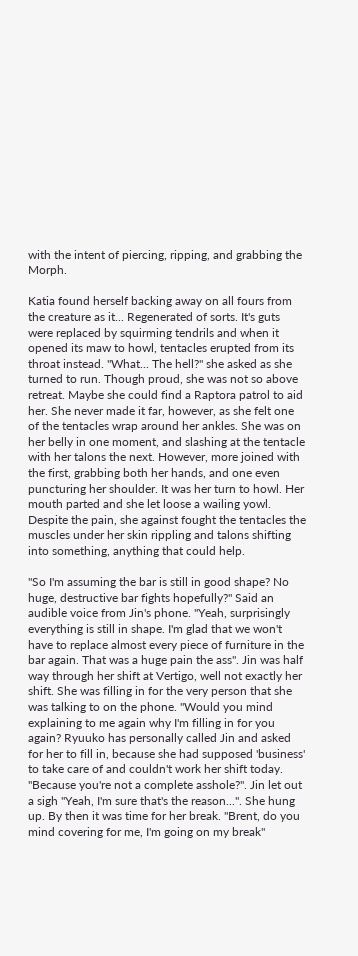with the intent of piercing, ripping, and grabbing the Morph.

Katia found herself backing away on all fours from the creature as it... Regenerated of sorts. It's guts were replaced by squirming tendrils and when it opened its maw to howl, tentacles erupted from its throat instead. "What... The hell?" she asked as she turned to run. Though proud, she was not so above retreat. Maybe she could find a Raptora patrol to aid her. She never made it far, however, as she felt one of the tentacles wrap around her ankles. She was on her belly in one moment, and slashing at the tentacle with her talons the next. However, more joined with the first, grabbing both her hands, and one even puncturing her shoulder. It was her turn to howl. Her mouth parted and she let loose a wailing yowl. Despite the pain, she against fought the tentacles the muscles under her skin rippling and talons shifting into something, anything that could help.

"So I'm assuming the bar is still in good shape? No huge, destructive bar fights hopefully?" Said an audible voice from Jin's phone. "Yeah, surprisingly everything is still in shape. I'm glad that we won't have to replace almost every piece of furniture in the bar again. That was a huge pain the ass". Jin was half way through her shift at Vertigo, well not exactly her shift. She was filling in for the very person that she was talking to on the phone. "Would you mind explaining to me again why I'm filling in for you again? Ryuuko has personally called Jin and asked for her to fill in, because she had supposed 'business' to take care of and couldn't work her shift today. "Because you're not a complete asshole?". Jin let out a sigh "Yeah, I'm sure that's the reason...". She hung up. By then it was time for her break. "Brent, do you mind covering for me, I'm going on my break"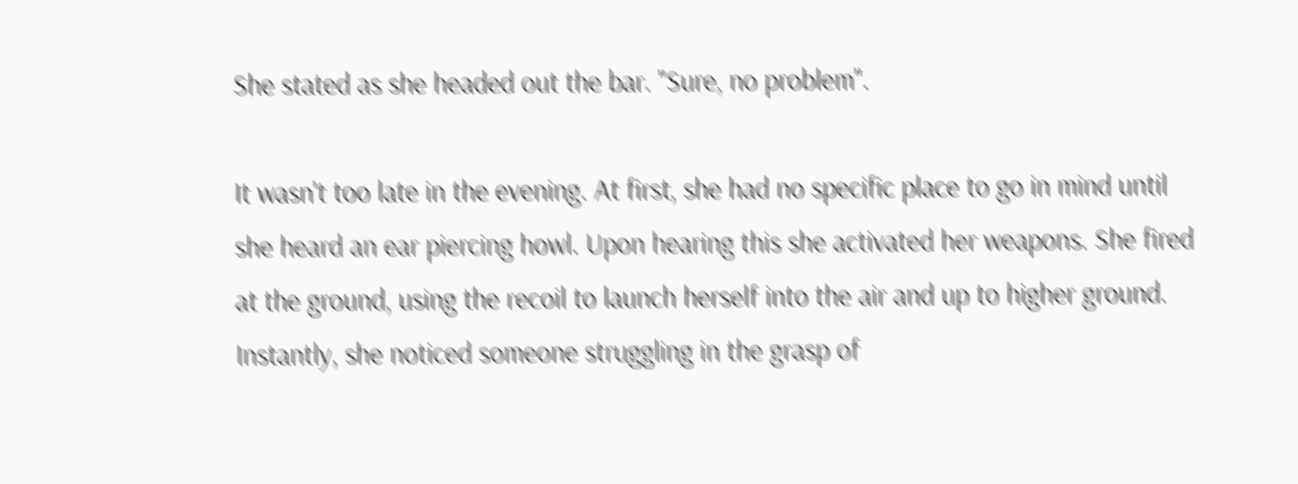She stated as she headed out the bar. "Sure, no problem".

It wasn't too late in the evening. At first, she had no specific place to go in mind until she heard an ear piercing howl. Upon hearing this she activated her weapons. She fired at the ground, using the recoil to launch herself into the air and up to higher ground. Instantly, she noticed someone struggling in the grasp of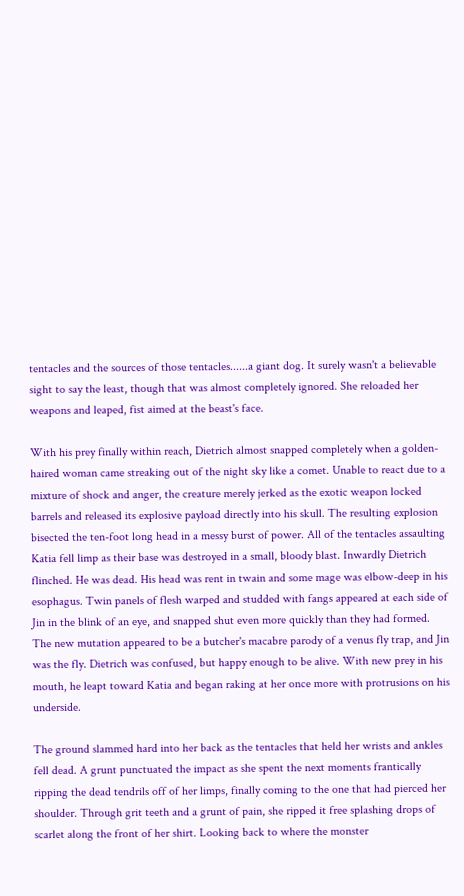tentacles and the sources of those tentacles......a giant dog. It surely wasn't a believable sight to say the least, though that was almost completely ignored. She reloaded her weapons and leaped, fist aimed at the beast's face.

With his prey finally within reach, Dietrich almost snapped completely when a golden-haired woman came streaking out of the night sky like a comet. Unable to react due to a mixture of shock and anger, the creature merely jerked as the exotic weapon locked barrels and released its explosive payload directly into his skull. The resulting explosion bisected the ten-foot long head in a messy burst of power. All of the tentacles assaulting Katia fell limp as their base was destroyed in a small, bloody blast. Inwardly Dietrich flinched. He was dead. His head was rent in twain and some mage was elbow-deep in his esophagus. Twin panels of flesh warped and studded with fangs appeared at each side of Jin in the blink of an eye, and snapped shut even more quickly than they had formed. The new mutation appeared to be a butcher's macabre parody of a venus fly trap, and Jin was the fly. Dietrich was confused, but happy enough to be alive. With new prey in his mouth, he leapt toward Katia and began raking at her once more with protrusions on his underside.

The ground slammed hard into her back as the tentacles that held her wrists and ankles fell dead. A grunt punctuated the impact as she spent the next moments frantically ripping the dead tendrils off of her limps, finally coming to the one that had pierced her shoulder. Through grit teeth and a grunt of pain, she ripped it free splashing drops of scarlet along the front of her shirt. Looking back to where the monster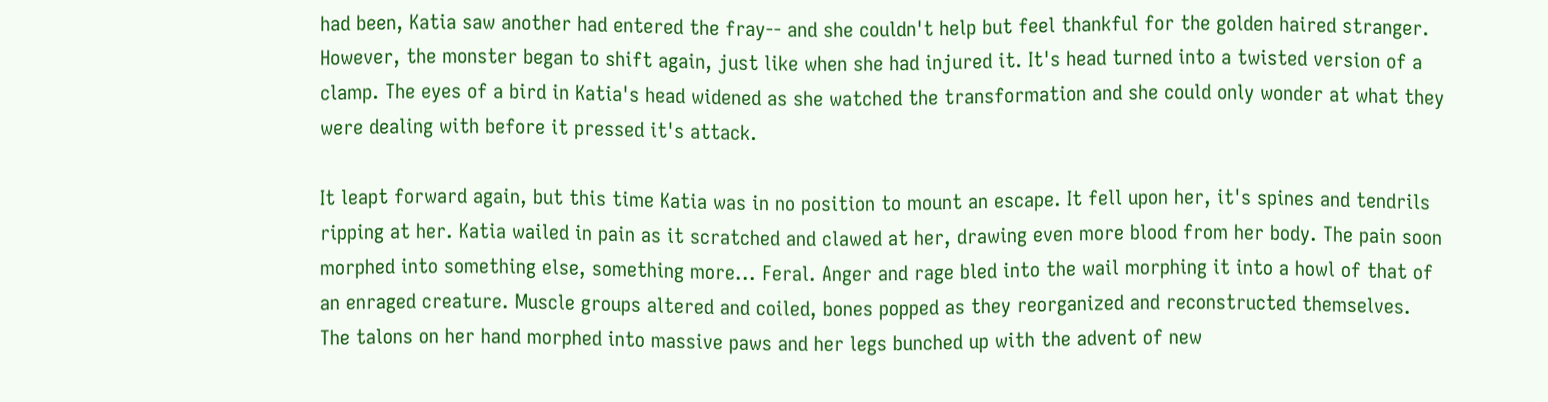had been, Katia saw another had entered the fray-- and she couldn't help but feel thankful for the golden haired stranger. However, the monster began to shift again, just like when she had injured it. It's head turned into a twisted version of a clamp. The eyes of a bird in Katia's head widened as she watched the transformation and she could only wonder at what they were dealing with before it pressed it's attack.

It leapt forward again, but this time Katia was in no position to mount an escape. It fell upon her, it's spines and tendrils ripping at her. Katia wailed in pain as it scratched and clawed at her, drawing even more blood from her body. The pain soon morphed into something else, something more... Feral. Anger and rage bled into the wail morphing it into a howl of that of an enraged creature. Muscle groups altered and coiled, bones popped as they reorganized and reconstructed themselves. The talons on her hand morphed into massive paws and her legs bunched up with the advent of new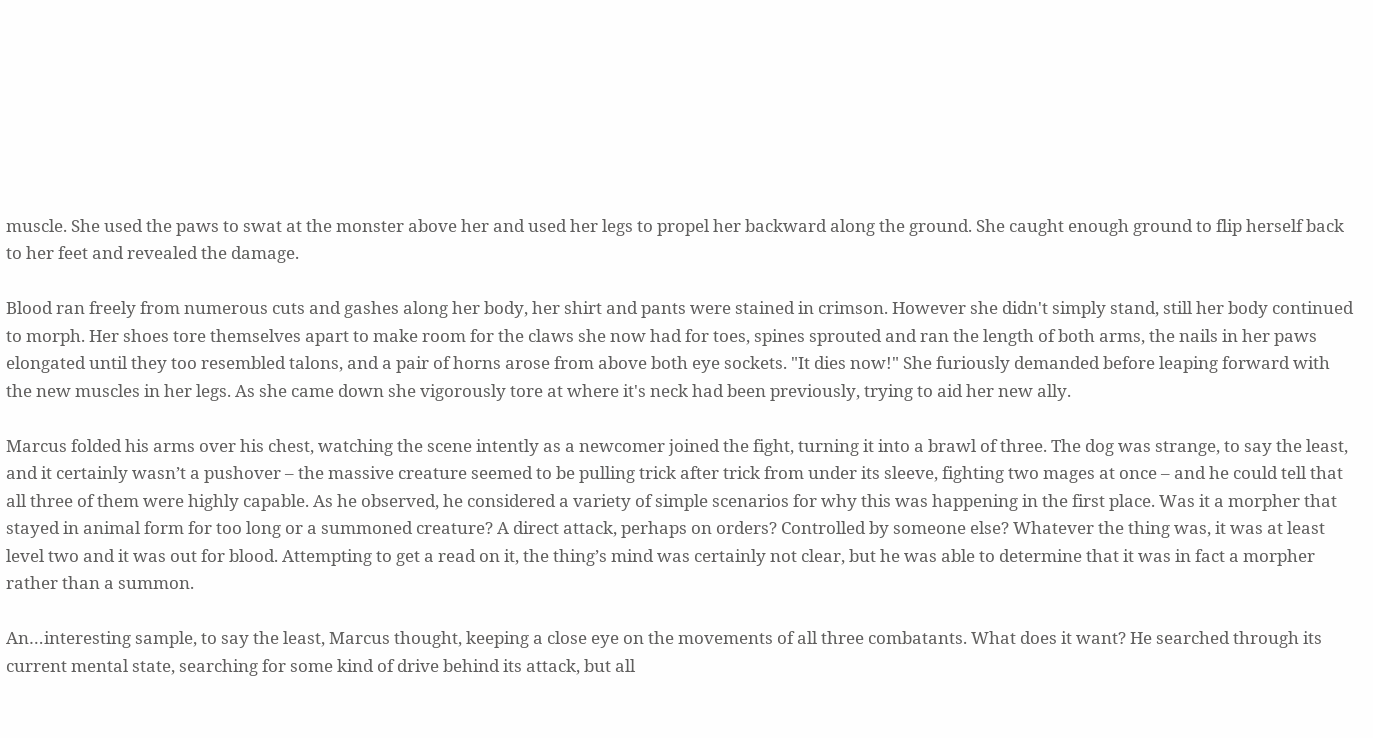muscle. She used the paws to swat at the monster above her and used her legs to propel her backward along the ground. She caught enough ground to flip herself back to her feet and revealed the damage.

Blood ran freely from numerous cuts and gashes along her body, her shirt and pants were stained in crimson. However she didn't simply stand, still her body continued to morph. Her shoes tore themselves apart to make room for the claws she now had for toes, spines sprouted and ran the length of both arms, the nails in her paws elongated until they too resembled talons, and a pair of horns arose from above both eye sockets. "It dies now!" She furiously demanded before leaping forward with the new muscles in her legs. As she came down she vigorously tore at where it's neck had been previously, trying to aid her new ally.

Marcus folded his arms over his chest, watching the scene intently as a newcomer joined the fight, turning it into a brawl of three. The dog was strange, to say the least, and it certainly wasn’t a pushover – the massive creature seemed to be pulling trick after trick from under its sleeve, fighting two mages at once – and he could tell that all three of them were highly capable. As he observed, he considered a variety of simple scenarios for why this was happening in the first place. Was it a morpher that stayed in animal form for too long or a summoned creature? A direct attack, perhaps on orders? Controlled by someone else? Whatever the thing was, it was at least level two and it was out for blood. Attempting to get a read on it, the thing’s mind was certainly not clear, but he was able to determine that it was in fact a morpher rather than a summon.

An…interesting sample, to say the least, Marcus thought, keeping a close eye on the movements of all three combatants. What does it want? He searched through its current mental state, searching for some kind of drive behind its attack, but all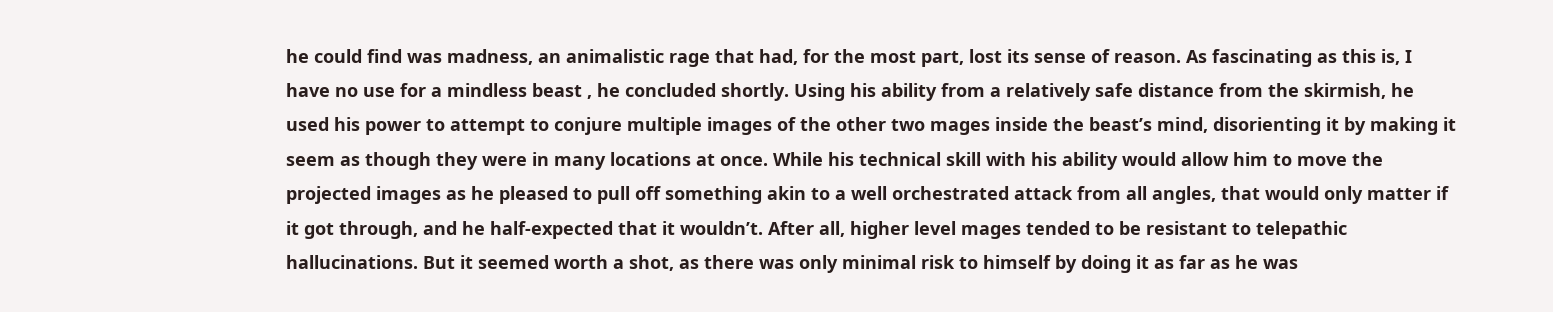he could find was madness, an animalistic rage that had, for the most part, lost its sense of reason. As fascinating as this is, I have no use for a mindless beast , he concluded shortly. Using his ability from a relatively safe distance from the skirmish, he used his power to attempt to conjure multiple images of the other two mages inside the beast’s mind, disorienting it by making it seem as though they were in many locations at once. While his technical skill with his ability would allow him to move the projected images as he pleased to pull off something akin to a well orchestrated attack from all angles, that would only matter if it got through, and he half-expected that it wouldn’t. After all, higher level mages tended to be resistant to telepathic hallucinations. But it seemed worth a shot, as there was only minimal risk to himself by doing it as far as he was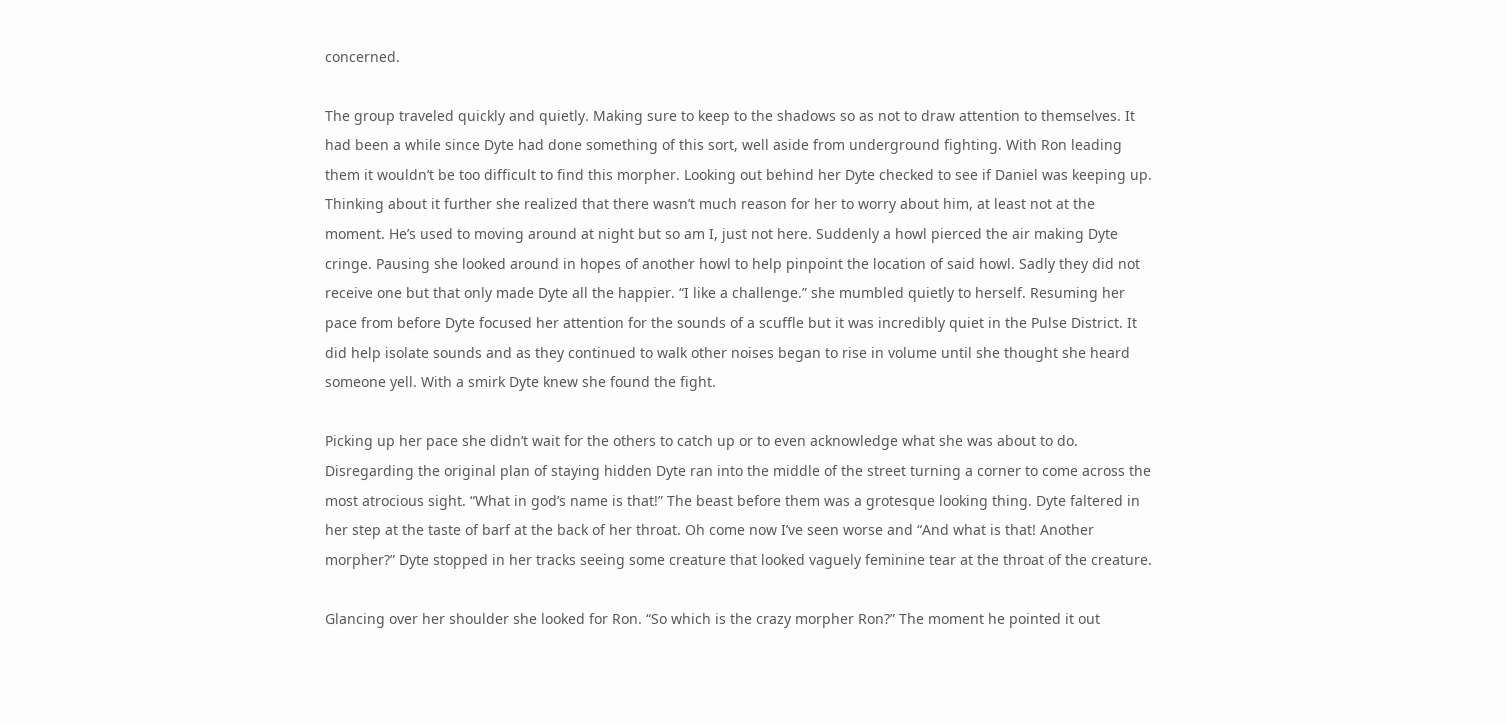concerned.

The group traveled quickly and quietly. Making sure to keep to the shadows so as not to draw attention to themselves. It had been a while since Dyte had done something of this sort, well aside from underground fighting. With Ron leading them it wouldn’t be too difficult to find this morpher. Looking out behind her Dyte checked to see if Daniel was keeping up. Thinking about it further she realized that there wasn’t much reason for her to worry about him, at least not at the moment. He’s used to moving around at night but so am I, just not here. Suddenly a howl pierced the air making Dyte cringe. Pausing she looked around in hopes of another howl to help pinpoint the location of said howl. Sadly they did not receive one but that only made Dyte all the happier. “I like a challenge.” she mumbled quietly to herself. Resuming her pace from before Dyte focused her attention for the sounds of a scuffle but it was incredibly quiet in the Pulse District. It did help isolate sounds and as they continued to walk other noises began to rise in volume until she thought she heard someone yell. With a smirk Dyte knew she found the fight.

Picking up her pace she didn’t wait for the others to catch up or to even acknowledge what she was about to do. Disregarding the original plan of staying hidden Dyte ran into the middle of the street turning a corner to come across the most atrocious sight. “What in god’s name is that!” The beast before them was a grotesque looking thing. Dyte faltered in her step at the taste of barf at the back of her throat. Oh come now I’ve seen worse and “And what is that! Another morpher?” Dyte stopped in her tracks seeing some creature that looked vaguely feminine tear at the throat of the creature.

Glancing over her shoulder she looked for Ron. “So which is the crazy morpher Ron?” The moment he pointed it out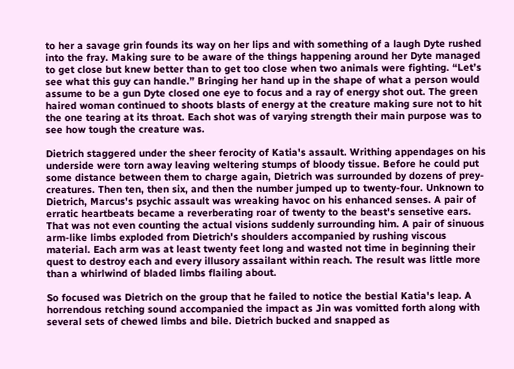to her a savage grin founds its way on her lips and with something of a laugh Dyte rushed into the fray. Making sure to be aware of the things happening around her Dyte managed to get close but knew better than to get too close when two animals were fighting. “Let’s see what this guy can handle.” Bringing her hand up in the shape of what a person would assume to be a gun Dyte closed one eye to focus and a ray of energy shot out. The green haired woman continued to shoots blasts of energy at the creature making sure not to hit the one tearing at its throat. Each shot was of varying strength their main purpose was to see how tough the creature was.

Dietrich staggered under the sheer ferocity of Katia's assault. Writhing appendages on his underside were torn away leaving weltering stumps of bloody tissue. Before he could put some distance between them to charge again, Dietrich was surrounded by dozens of prey-creatures. Then ten, then six, and then the number jumped up to twenty-four. Unknown to Dietrich, Marcus's psychic assault was wreaking havoc on his enhanced senses. A pair of erratic heartbeats became a reverberating roar of twenty to the beast's sensetive ears. That was not even counting the actual visions suddenly surrounding him. A pair of sinuous arm-like limbs exploded from Dietrich's shoulders accompanied by rushing viscous material. Each arm was at least twenty feet long and wasted not time in beginning their quest to destroy each and every illusory assailant within reach. The result was little more than a whirlwind of bladed limbs flailing about.

So focused was Dietrich on the group that he failed to notice the bestial Katia's leap. A horrendous retching sound accompanied the impact as Jin was vomitted forth along with several sets of chewed limbs and bile. Dietrich bucked and snapped as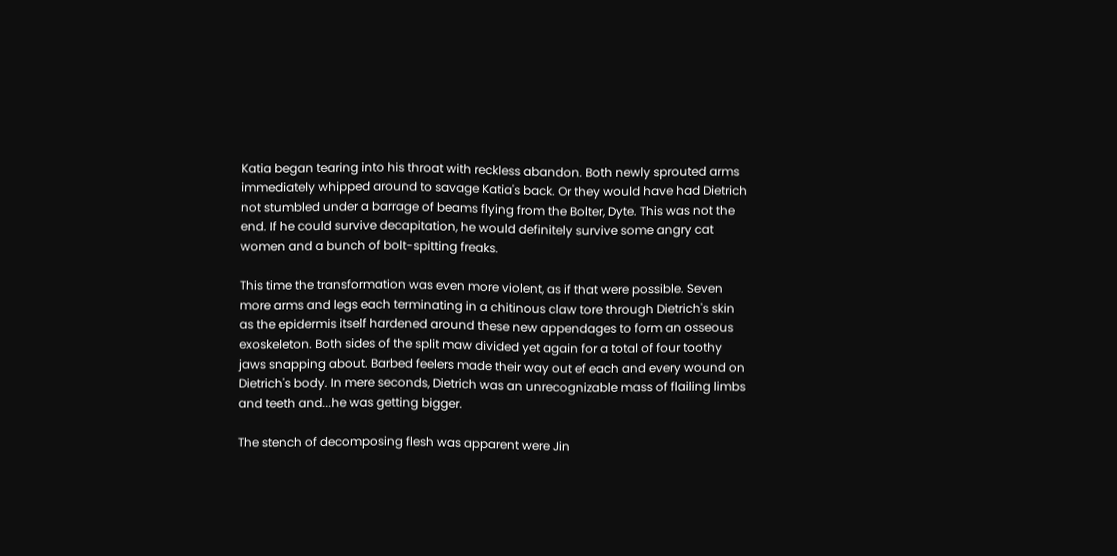Katia began tearing into his throat with reckless abandon. Both newly sprouted arms immediately whipped around to savage Katia's back. Or they would have had Dietrich not stumbled under a barrage of beams flying from the Bolter, Dyte. This was not the end. If he could survive decapitation, he would definitely survive some angry cat women and a bunch of bolt-spitting freaks.

This time the transformation was even more violent, as if that were possible. Seven more arms and legs each terminating in a chitinous claw tore through Dietrich's skin as the epidermis itself hardened around these new appendages to form an osseous exoskeleton. Both sides of the split maw divided yet again for a total of four toothy jaws snapping about. Barbed feelers made their way out ef each and every wound on Dietrich's body. In mere seconds, Dietrich was an unrecognizable mass of flailing limbs and teeth and...he was getting bigger.

The stench of decomposing flesh was apparent were Jin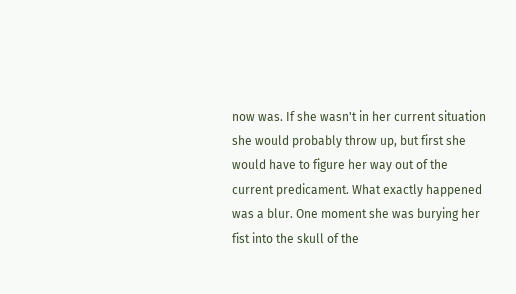now was. If she wasn't in her current situation she would probably throw up, but first she would have to figure her way out of the current predicament. What exactly happened was a blur. One moment she was burying her fist into the skull of the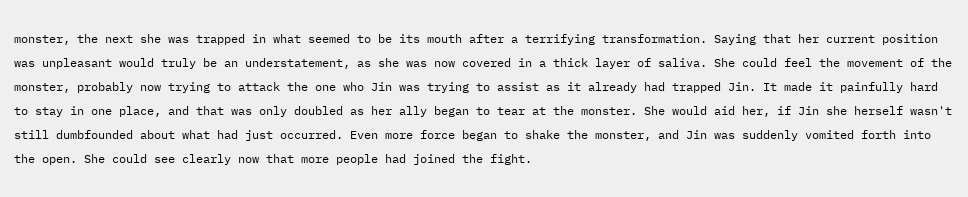monster, the next she was trapped in what seemed to be its mouth after a terrifying transformation. Saying that her current position was unpleasant would truly be an understatement, as she was now covered in a thick layer of saliva. She could feel the movement of the monster, probably now trying to attack the one who Jin was trying to assist as it already had trapped Jin. It made it painfully hard to stay in one place, and that was only doubled as her ally began to tear at the monster. She would aid her, if Jin she herself wasn't still dumbfounded about what had just occurred. Even more force began to shake the monster, and Jin was suddenly vomited forth into the open. She could see clearly now that more people had joined the fight.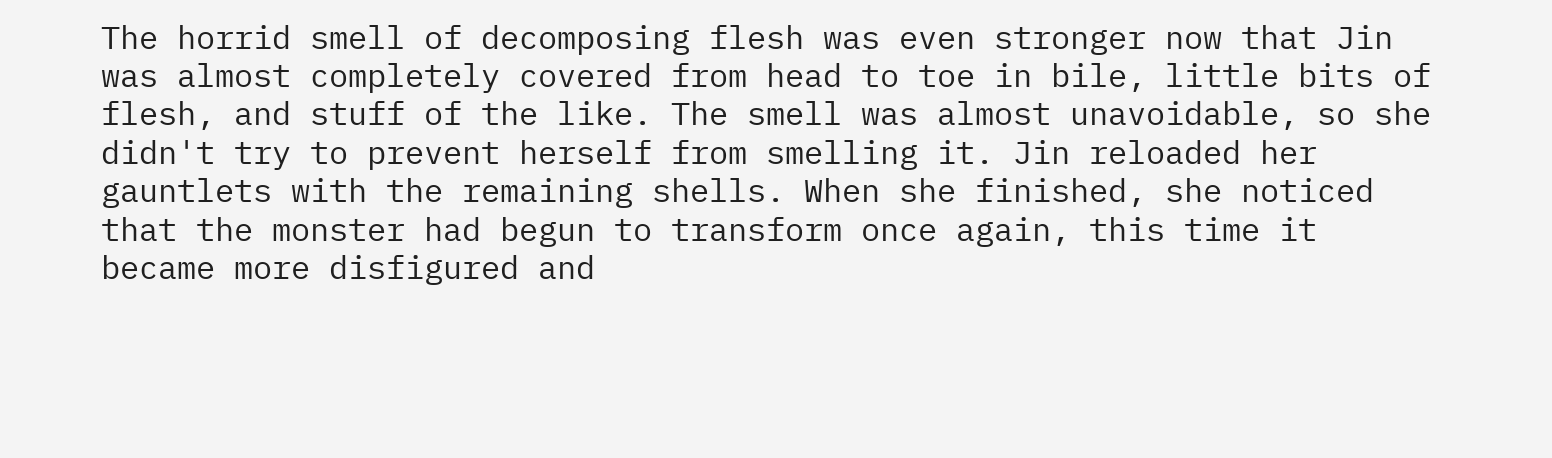The horrid smell of decomposing flesh was even stronger now that Jin was almost completely covered from head to toe in bile, little bits of flesh, and stuff of the like. The smell was almost unavoidable, so she didn't try to prevent herself from smelling it. Jin reloaded her gauntlets with the remaining shells. When she finished, she noticed that the monster had begun to transform once again, this time it became more disfigured and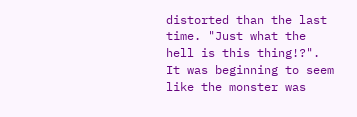distorted than the last time. "Just what the hell is this thing!?". It was beginning to seem like the monster was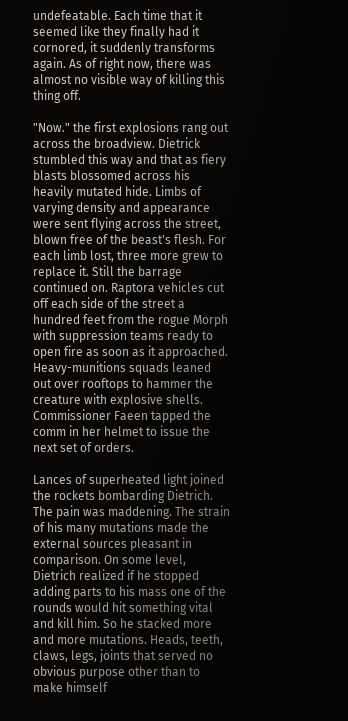undefeatable. Each time that it seemed like they finally had it cornored, it suddenly transforms again. As of right now, there was almost no visible way of killing this thing off.

"Now." the first explosions rang out across the broadview. Dietrick stumbled this way and that as fiery blasts blossomed across his heavily mutated hide. Limbs of varying density and appearance were sent flying across the street, blown free of the beast's flesh. For each limb lost, three more grew to replace it. Still the barrage continued on. Raptora vehicles cut off each side of the street a hundred feet from the rogue Morph with suppression teams ready to open fire as soon as it approached. Heavy-munitions squads leaned out over rooftops to hammer the creature with explosive shells. Commissioner Faeen tapped the comm in her helmet to issue the next set of orders.

Lances of superheated light joined the rockets bombarding Dietrich. The pain was maddening. The strain of his many mutations made the external sources pleasant in comparison. On some level, Dietrich realized if he stopped adding parts to his mass one of the rounds would hit something vital and kill him. So he stacked more and more mutations. Heads, teeth, claws, legs, joints that served no obvious purpose other than to make himself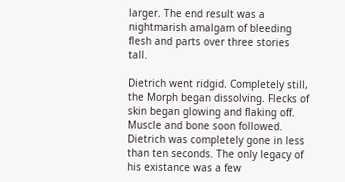larger. The end result was a nightmarish amalgam of bleeding flesh and parts over three stories tall.

Dietrich went ridgid. Completely still, the Morph began dissolving. Flecks of skin began glowing and flaking off. Muscle and bone soon followed. Dietrich was completely gone in less than ten seconds. The only legacy of his existance was a few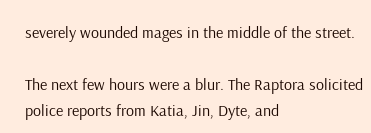severely wounded mages in the middle of the street.

The next few hours were a blur. The Raptora solicited police reports from Katia, Jin, Dyte, and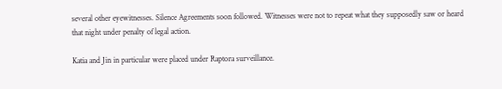several other eyewitnesses. Silence Agreements soon followed. Witnesses were not to repeat what they supposedly saw or heard that night under penalty of legal action.

Katia and Jin in particular were placed under Raptora surveillance.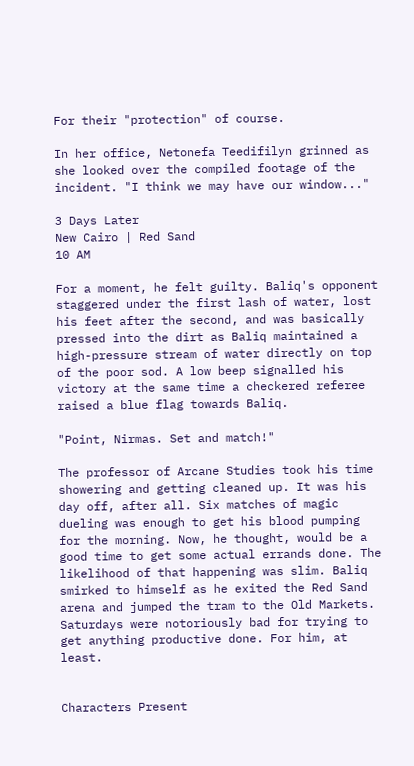For their "protection" of course.

In her office, Netonefa Teedifilyn grinned as she looked over the compiled footage of the incident. "I think we may have our window..."

3 Days Later
New Cairo | Red Sand
10 AM

For a moment, he felt guilty. Baliq's opponent staggered under the first lash of water, lost his feet after the second, and was basically pressed into the dirt as Baliq maintained a high-pressure stream of water directly on top of the poor sod. A low beep signalled his victory at the same time a checkered referee raised a blue flag towards Baliq.

"Point, Nirmas. Set and match!"

The professor of Arcane Studies took his time showering and getting cleaned up. It was his day off, after all. Six matches of magic dueling was enough to get his blood pumping for the morning. Now, he thought, would be a good time to get some actual errands done. The likelihood of that happening was slim. Baliq smirked to himself as he exited the Red Sand arena and jumped the tram to the Old Markets. Saturdays were notoriously bad for trying to get anything productive done. For him, at least.


Characters Present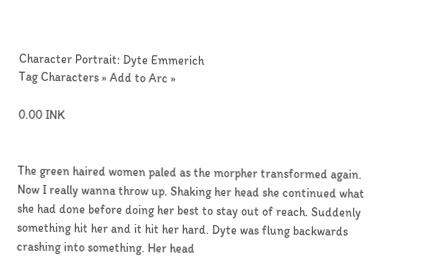Character Portrait: Dyte Emmerich
Tag Characters » Add to Arc »

0.00 INK


The green haired women paled as the morpher transformed again. Now I really wanna throw up. Shaking her head she continued what she had done before doing her best to stay out of reach. Suddenly something hit her and it hit her hard. Dyte was flung backwards crashing into something. Her head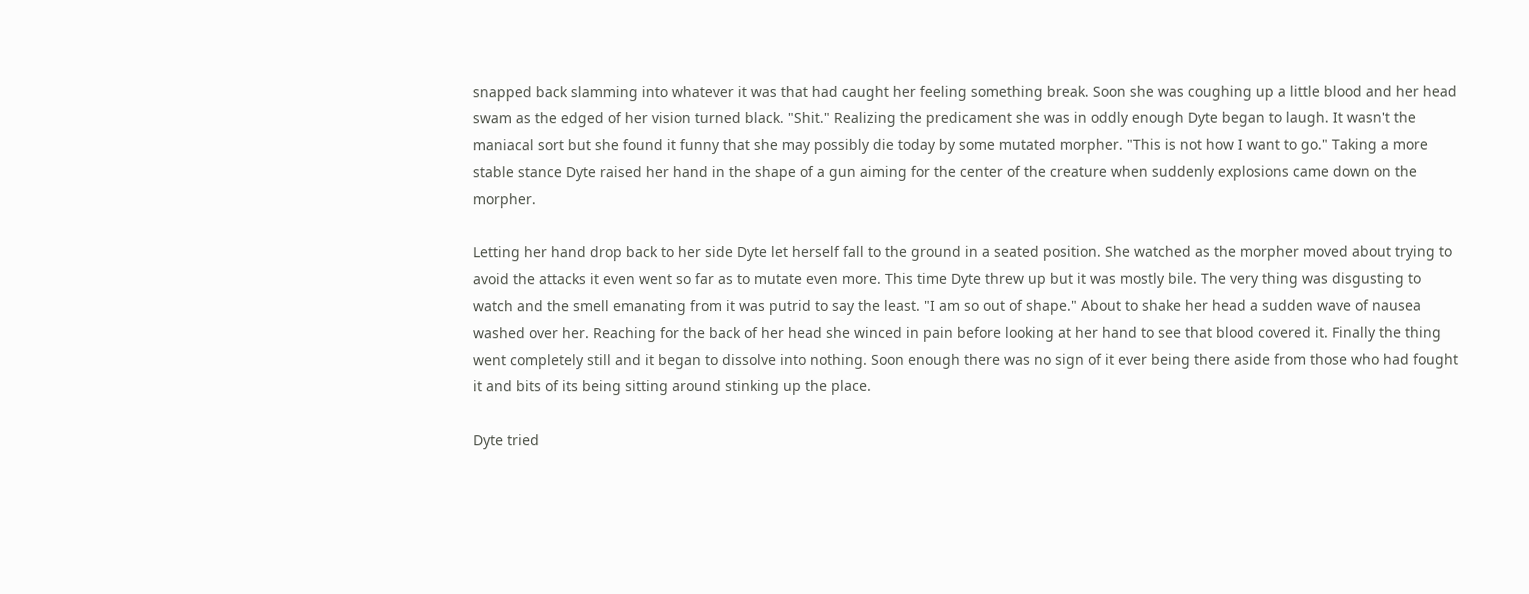snapped back slamming into whatever it was that had caught her feeling something break. Soon she was coughing up a little blood and her head swam as the edged of her vision turned black. "Shit." Realizing the predicament she was in oddly enough Dyte began to laugh. It wasn't the maniacal sort but she found it funny that she may possibly die today by some mutated morpher. "This is not how I want to go." Taking a more stable stance Dyte raised her hand in the shape of a gun aiming for the center of the creature when suddenly explosions came down on the morpher.

Letting her hand drop back to her side Dyte let herself fall to the ground in a seated position. She watched as the morpher moved about trying to avoid the attacks it even went so far as to mutate even more. This time Dyte threw up but it was mostly bile. The very thing was disgusting to watch and the smell emanating from it was putrid to say the least. "I am so out of shape." About to shake her head a sudden wave of nausea washed over her. Reaching for the back of her head she winced in pain before looking at her hand to see that blood covered it. Finally the thing went completely still and it began to dissolve into nothing. Soon enough there was no sign of it ever being there aside from those who had fought it and bits of its being sitting around stinking up the place.

Dyte tried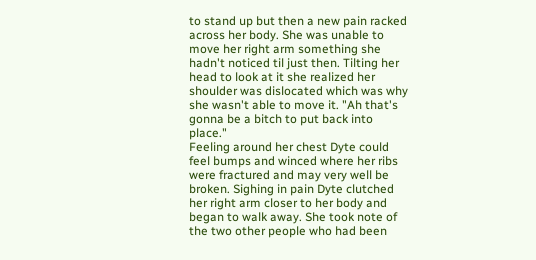to stand up but then a new pain racked across her body. She was unable to move her right arm something she hadn't noticed til just then. Tilting her head to look at it she realized her shoulder was dislocated which was why she wasn't able to move it. "Ah that's gonna be a bitch to put back into place."
Feeling around her chest Dyte could feel bumps and winced where her ribs were fractured and may very well be broken. Sighing in pain Dyte clutched her right arm closer to her body and began to walk away. She took note of the two other people who had been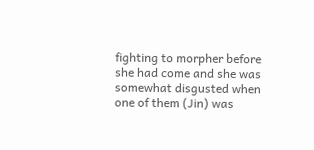fighting to morpher before she had come and she was somewhat disgusted when one of them (Jin) was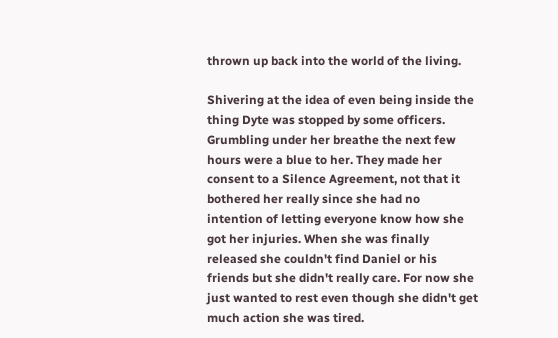thrown up back into the world of the living.

Shivering at the idea of even being inside the thing Dyte was stopped by some officers. Grumbling under her breathe the next few hours were a blue to her. They made her consent to a Silence Agreement, not that it bothered her really since she had no intention of letting everyone know how she got her injuries. When she was finally released she couldn't find Daniel or his friends but she didn't really care. For now she just wanted to rest even though she didn't get much action she was tired.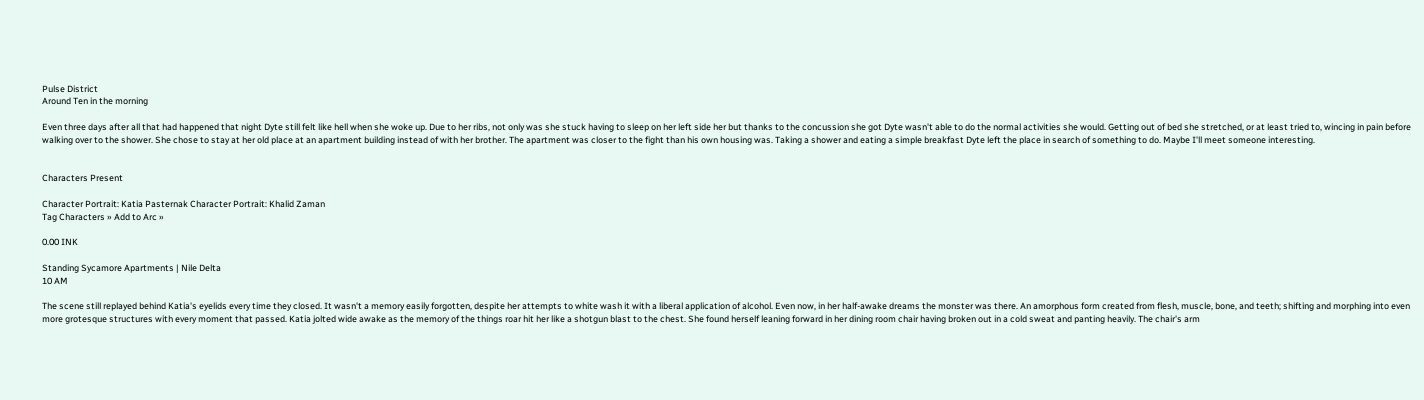Pulse District
Around Ten in the morning

Even three days after all that had happened that night Dyte still felt like hell when she woke up. Due to her ribs, not only was she stuck having to sleep on her left side her but thanks to the concussion she got Dyte wasn't able to do the normal activities she would. Getting out of bed she stretched, or at least tried to, wincing in pain before walking over to the shower. She chose to stay at her old place at an apartment building instead of with her brother. The apartment was closer to the fight than his own housing was. Taking a shower and eating a simple breakfast Dyte left the place in search of something to do. Maybe I'll meet someone interesting.


Characters Present

Character Portrait: Katia Pasternak Character Portrait: Khalid Zaman
Tag Characters » Add to Arc »

0.00 INK

Standing Sycamore Apartments | Nile Delta
10 AM

The scene still replayed behind Katia's eyelids every time they closed. It wasn't a memory easily forgotten, despite her attempts to white wash it with a liberal application of alcohol. Even now, in her half-awake dreams the monster was there. An amorphous form created from flesh, muscle, bone, and teeth; shifting and morphing into even more grotesque structures with every moment that passed. Katia jolted wide awake as the memory of the things roar hit her like a shotgun blast to the chest. She found herself leaning forward in her dining room chair having broken out in a cold sweat and panting heavily. The chair's arm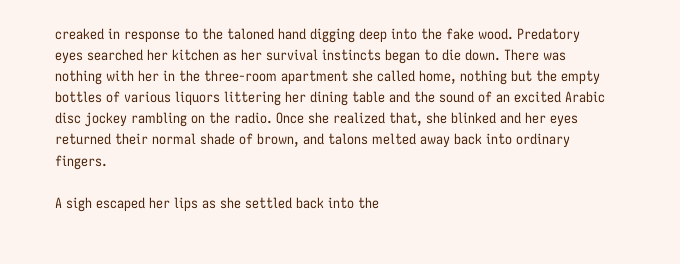creaked in response to the taloned hand digging deep into the fake wood. Predatory eyes searched her kitchen as her survival instincts began to die down. There was nothing with her in the three-room apartment she called home, nothing but the empty bottles of various liquors littering her dining table and the sound of an excited Arabic disc jockey rambling on the radio. Once she realized that, she blinked and her eyes returned their normal shade of brown, and talons melted away back into ordinary fingers.

A sigh escaped her lips as she settled back into the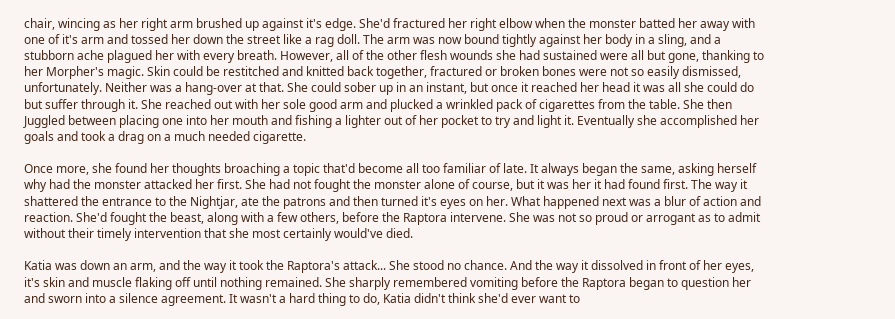chair, wincing as her right arm brushed up against it's edge. She'd fractured her right elbow when the monster batted her away with one of it's arm and tossed her down the street like a rag doll. The arm was now bound tightly against her body in a sling, and a stubborn ache plagued her with every breath. However, all of the other flesh wounds she had sustained were all but gone, thanking to her Morpher's magic. Skin could be restitched and knitted back together, fractured or broken bones were not so easily dismissed, unfortunately. Neither was a hang-over at that. She could sober up in an instant, but once it reached her head it was all she could do but suffer through it. She reached out with her sole good arm and plucked a wrinkled pack of cigarettes from the table. She then Juggled between placing one into her mouth and fishing a lighter out of her pocket to try and light it. Eventually she accomplished her goals and took a drag on a much needed cigarette.

Once more, she found her thoughts broaching a topic that'd become all too familiar of late. It always began the same, asking herself why had the monster attacked her first. She had not fought the monster alone of course, but it was her it had found first. The way it shattered the entrance to the Nightjar, ate the patrons and then turned it's eyes on her. What happened next was a blur of action and reaction. She'd fought the beast, along with a few others, before the Raptora intervene. She was not so proud or arrogant as to admit without their timely intervention that she most certainly would've died.

Katia was down an arm, and the way it took the Raptora's attack... She stood no chance. And the way it dissolved in front of her eyes, it's skin and muscle flaking off until nothing remained. She sharply remembered vomiting before the Raptora began to question her and sworn into a silence agreement. It wasn't a hard thing to do, Katia didn't think she'd ever want to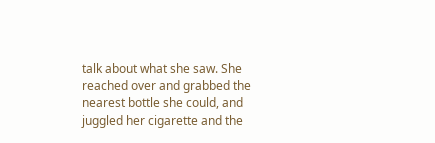talk about what she saw. She reached over and grabbed the nearest bottle she could, and juggled her cigarette and the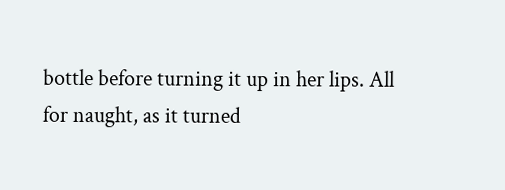bottle before turning it up in her lips. All for naught, as it turned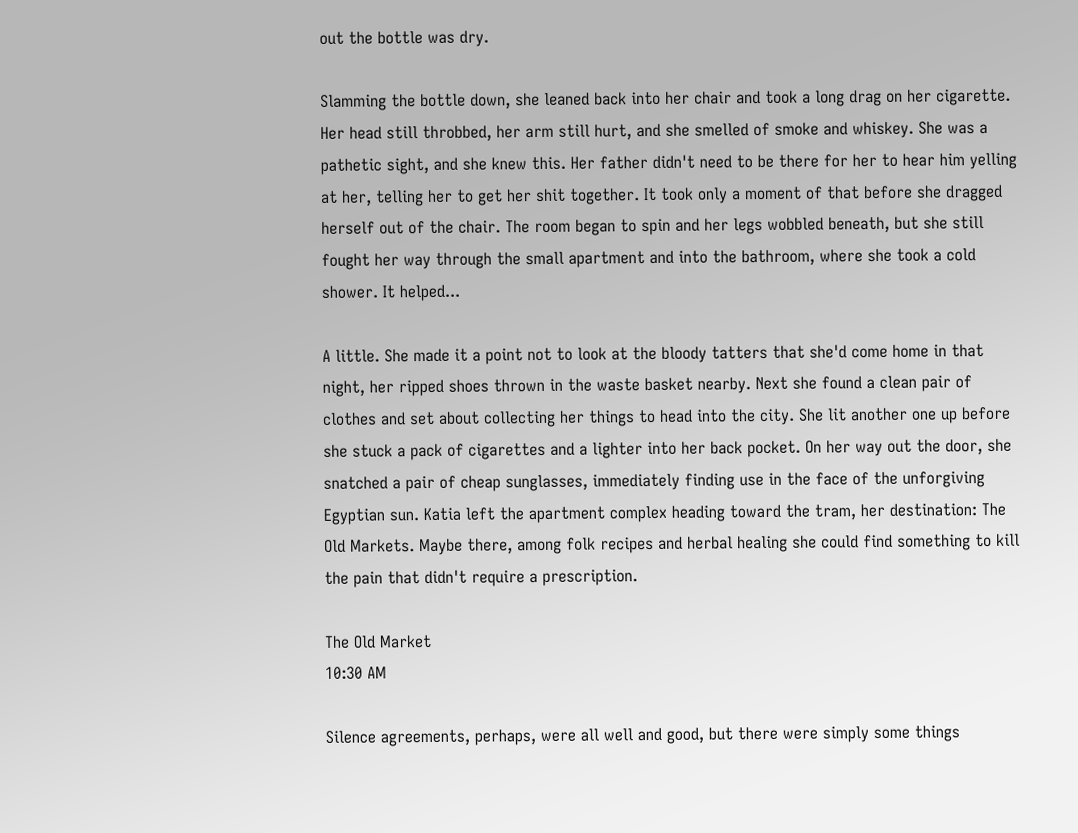out the bottle was dry.

Slamming the bottle down, she leaned back into her chair and took a long drag on her cigarette. Her head still throbbed, her arm still hurt, and she smelled of smoke and whiskey. She was a pathetic sight, and she knew this. Her father didn't need to be there for her to hear him yelling at her, telling her to get her shit together. It took only a moment of that before she dragged herself out of the chair. The room began to spin and her legs wobbled beneath, but she still fought her way through the small apartment and into the bathroom, where she took a cold shower. It helped...

A little. She made it a point not to look at the bloody tatters that she'd come home in that night, her ripped shoes thrown in the waste basket nearby. Next she found a clean pair of clothes and set about collecting her things to head into the city. She lit another one up before she stuck a pack of cigarettes and a lighter into her back pocket. On her way out the door, she snatched a pair of cheap sunglasses, immediately finding use in the face of the unforgiving Egyptian sun. Katia left the apartment complex heading toward the tram, her destination: The Old Markets. Maybe there, among folk recipes and herbal healing she could find something to kill the pain that didn't require a prescription.

The Old Market
10:30 AM

Silence agreements, perhaps, were all well and good, but there were simply some things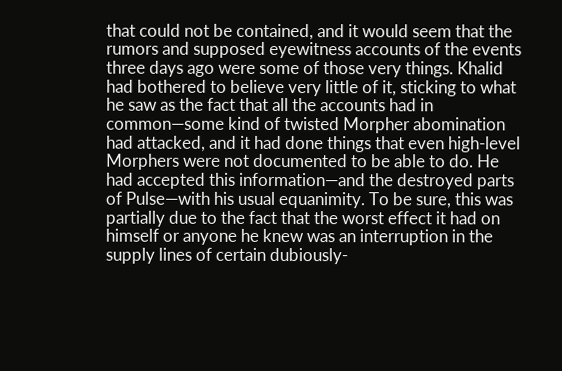that could not be contained, and it would seem that the rumors and supposed eyewitness accounts of the events three days ago were some of those very things. Khalid had bothered to believe very little of it, sticking to what he saw as the fact that all the accounts had in common—some kind of twisted Morpher abomination had attacked, and it had done things that even high-level Morphers were not documented to be able to do. He had accepted this information—and the destroyed parts of Pulse—with his usual equanimity. To be sure, this was partially due to the fact that the worst effect it had on himself or anyone he knew was an interruption in the supply lines of certain dubiously-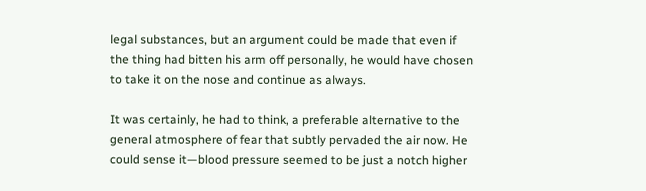legal substances, but an argument could be made that even if the thing had bitten his arm off personally, he would have chosen to take it on the nose and continue as always.

It was certainly, he had to think, a preferable alternative to the general atmosphere of fear that subtly pervaded the air now. He could sense it—blood pressure seemed to be just a notch higher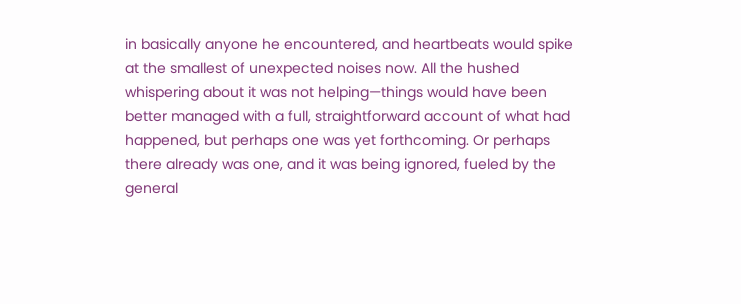in basically anyone he encountered, and heartbeats would spike at the smallest of unexpected noises now. All the hushed whispering about it was not helping—things would have been better managed with a full, straightforward account of what had happened, but perhaps one was yet forthcoming. Or perhaps there already was one, and it was being ignored, fueled by the general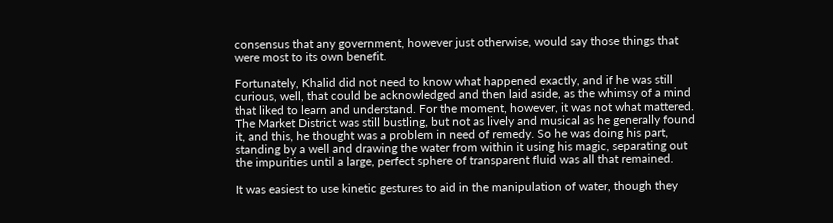consensus that any government, however just otherwise, would say those things that were most to its own benefit.

Fortunately, Khalid did not need to know what happened exactly, and if he was still curious, well, that could be acknowledged and then laid aside, as the whimsy of a mind that liked to learn and understand. For the moment, however, it was not what mattered. The Market District was still bustling, but not as lively and musical as he generally found it, and this, he thought was a problem in need of remedy. So he was doing his part, standing by a well and drawing the water from within it using his magic, separating out the impurities until a large, perfect sphere of transparent fluid was all that remained.

It was easiest to use kinetic gestures to aid in the manipulation of water, though they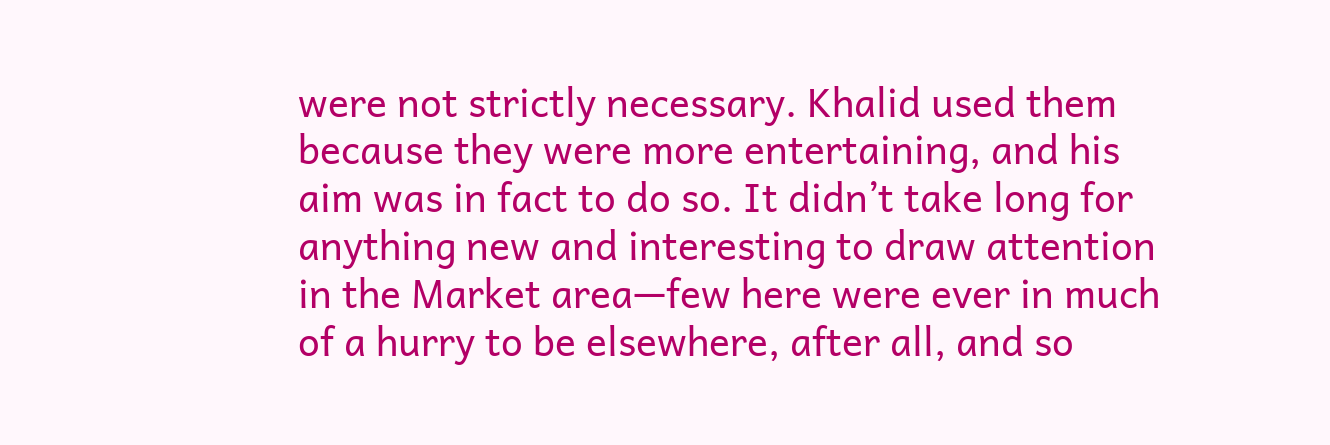were not strictly necessary. Khalid used them because they were more entertaining, and his aim was in fact to do so. It didn’t take long for anything new and interesting to draw attention in the Market area—few here were ever in much of a hurry to be elsewhere, after all, and so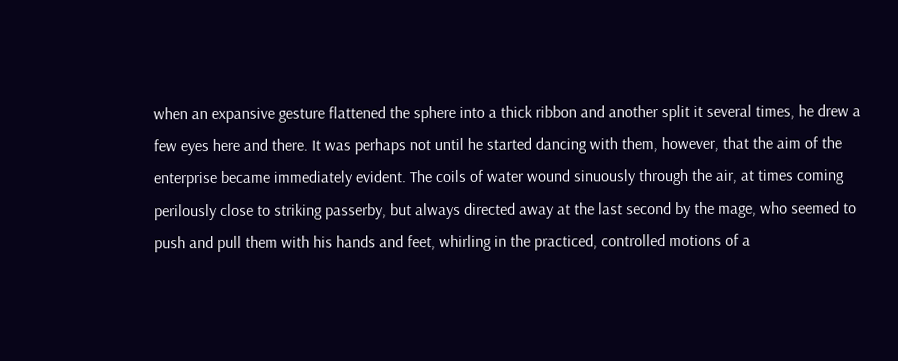when an expansive gesture flattened the sphere into a thick ribbon and another split it several times, he drew a few eyes here and there. It was perhaps not until he started dancing with them, however, that the aim of the enterprise became immediately evident. The coils of water wound sinuously through the air, at times coming perilously close to striking passerby, but always directed away at the last second by the mage, who seemed to push and pull them with his hands and feet, whirling in the practiced, controlled motions of a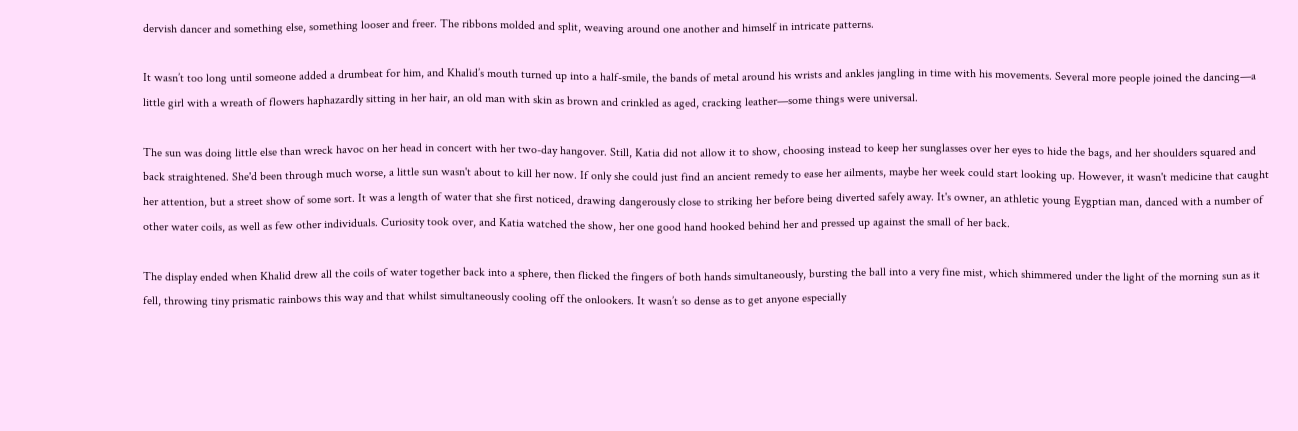dervish dancer and something else, something looser and freer. The ribbons molded and split, weaving around one another and himself in intricate patterns.

It wasn’t too long until someone added a drumbeat for him, and Khalid’s mouth turned up into a half-smile, the bands of metal around his wrists and ankles jangling in time with his movements. Several more people joined the dancing—a little girl with a wreath of flowers haphazardly sitting in her hair, an old man with skin as brown and crinkled as aged, cracking leather—some things were universal.

The sun was doing little else than wreck havoc on her head in concert with her two-day hangover. Still, Katia did not allow it to show, choosing instead to keep her sunglasses over her eyes to hide the bags, and her shoulders squared and back straightened. She'd been through much worse, a little sun wasn't about to kill her now. If only she could just find an ancient remedy to ease her ailments, maybe her week could start looking up. However, it wasn't medicine that caught her attention, but a street show of some sort. It was a length of water that she first noticed, drawing dangerously close to striking her before being diverted safely away. It's owner, an athletic young Eygptian man, danced with a number of other water coils, as well as few other individuals. Curiosity took over, and Katia watched the show, her one good hand hooked behind her and pressed up against the small of her back.

The display ended when Khalid drew all the coils of water together back into a sphere, then flicked the fingers of both hands simultaneously, bursting the ball into a very fine mist, which shimmered under the light of the morning sun as it fell, throwing tiny prismatic rainbows this way and that whilst simultaneously cooling off the onlookers. It wasn’t so dense as to get anyone especially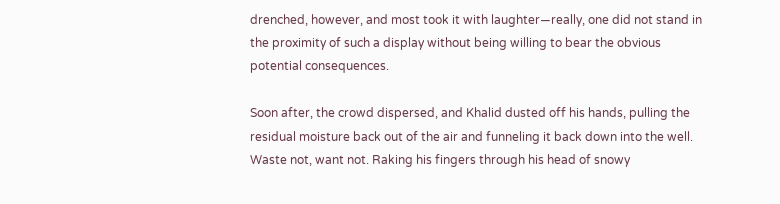drenched, however, and most took it with laughter—really, one did not stand in the proximity of such a display without being willing to bear the obvious potential consequences.

Soon after, the crowd dispersed, and Khalid dusted off his hands, pulling the residual moisture back out of the air and funneling it back down into the well. Waste not, want not. Raking his fingers through his head of snowy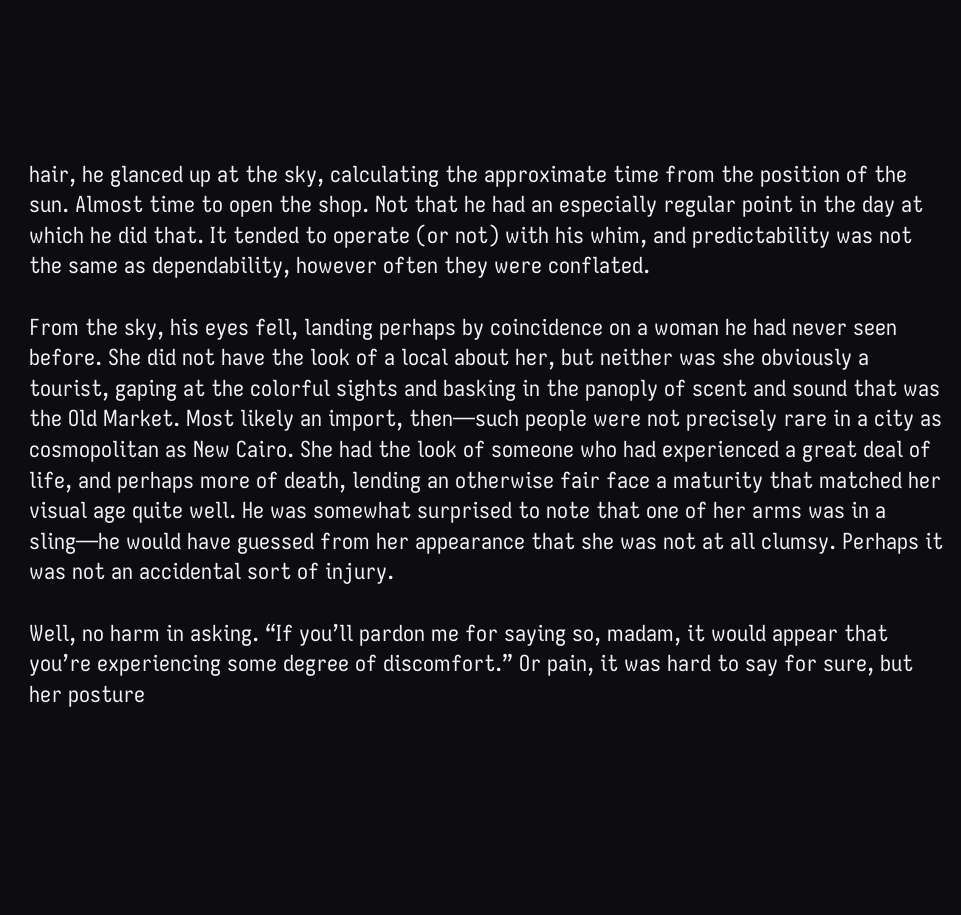hair, he glanced up at the sky, calculating the approximate time from the position of the sun. Almost time to open the shop. Not that he had an especially regular point in the day at which he did that. It tended to operate (or not) with his whim, and predictability was not the same as dependability, however often they were conflated.

From the sky, his eyes fell, landing perhaps by coincidence on a woman he had never seen before. She did not have the look of a local about her, but neither was she obviously a tourist, gaping at the colorful sights and basking in the panoply of scent and sound that was the Old Market. Most likely an import, then—such people were not precisely rare in a city as cosmopolitan as New Cairo. She had the look of someone who had experienced a great deal of life, and perhaps more of death, lending an otherwise fair face a maturity that matched her visual age quite well. He was somewhat surprised to note that one of her arms was in a sling—he would have guessed from her appearance that she was not at all clumsy. Perhaps it was not an accidental sort of injury.

Well, no harm in asking. “If you’ll pardon me for saying so, madam, it would appear that you’re experiencing some degree of discomfort.” Or pain, it was hard to say for sure, but her posture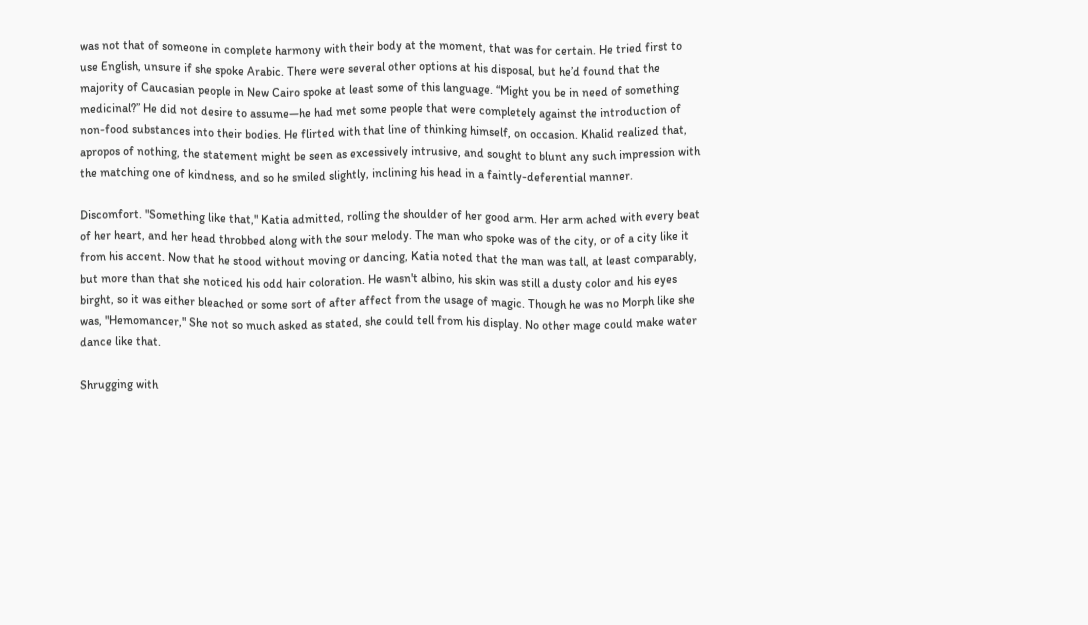was not that of someone in complete harmony with their body at the moment, that was for certain. He tried first to use English, unsure if she spoke Arabic. There were several other options at his disposal, but he’d found that the majority of Caucasian people in New Cairo spoke at least some of this language. “Might you be in need of something medicinal?” He did not desire to assume—he had met some people that were completely against the introduction of non-food substances into their bodies. He flirted with that line of thinking himself, on occasion. Khalid realized that, apropos of nothing, the statement might be seen as excessively intrusive, and sought to blunt any such impression with the matching one of kindness, and so he smiled slightly, inclining his head in a faintly-deferential manner.

Discomfort. "Something like that," Katia admitted, rolling the shoulder of her good arm. Her arm ached with every beat of her heart, and her head throbbed along with the sour melody. The man who spoke was of the city, or of a city like it from his accent. Now that he stood without moving or dancing, Katia noted that the man was tall, at least comparably, but more than that she noticed his odd hair coloration. He wasn't albino, his skin was still a dusty color and his eyes birght, so it was either bleached or some sort of after affect from the usage of magic. Though he was no Morph like she was, "Hemomancer," She not so much asked as stated, she could tell from his display. No other mage could make water dance like that.

Shrugging with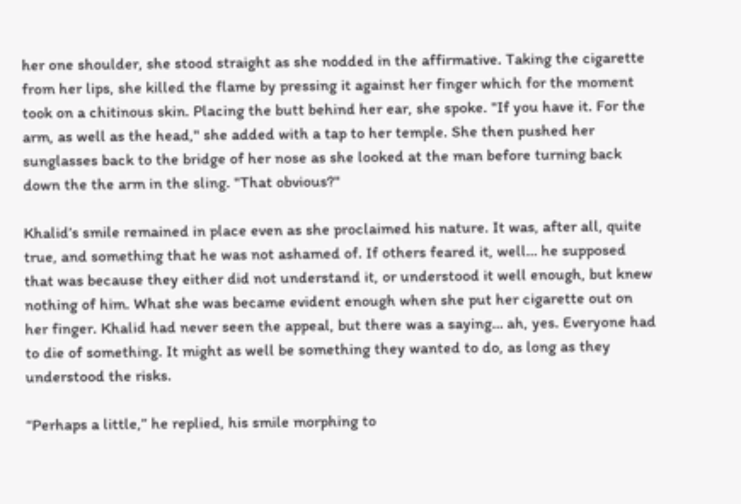her one shoulder, she stood straight as she nodded in the affirmative. Taking the cigarette from her lips, she killed the flame by pressing it against her finger which for the moment took on a chitinous skin. Placing the butt behind her ear, she spoke. "If you have it. For the arm, as well as the head," she added with a tap to her temple. She then pushed her sunglasses back to the bridge of her nose as she looked at the man before turning back down the the arm in the sling. "That obvious?"

Khalid’s smile remained in place even as she proclaimed his nature. It was, after all, quite true, and something that he was not ashamed of. If others feared it, well… he supposed that was because they either did not understand it, or understood it well enough, but knew nothing of him. What she was became evident enough when she put her cigarette out on her finger. Khalid had never seen the appeal, but there was a saying… ah, yes. Everyone had to die of something. It might as well be something they wanted to do, as long as they understood the risks.

“Perhaps a little,” he replied, his smile morphing to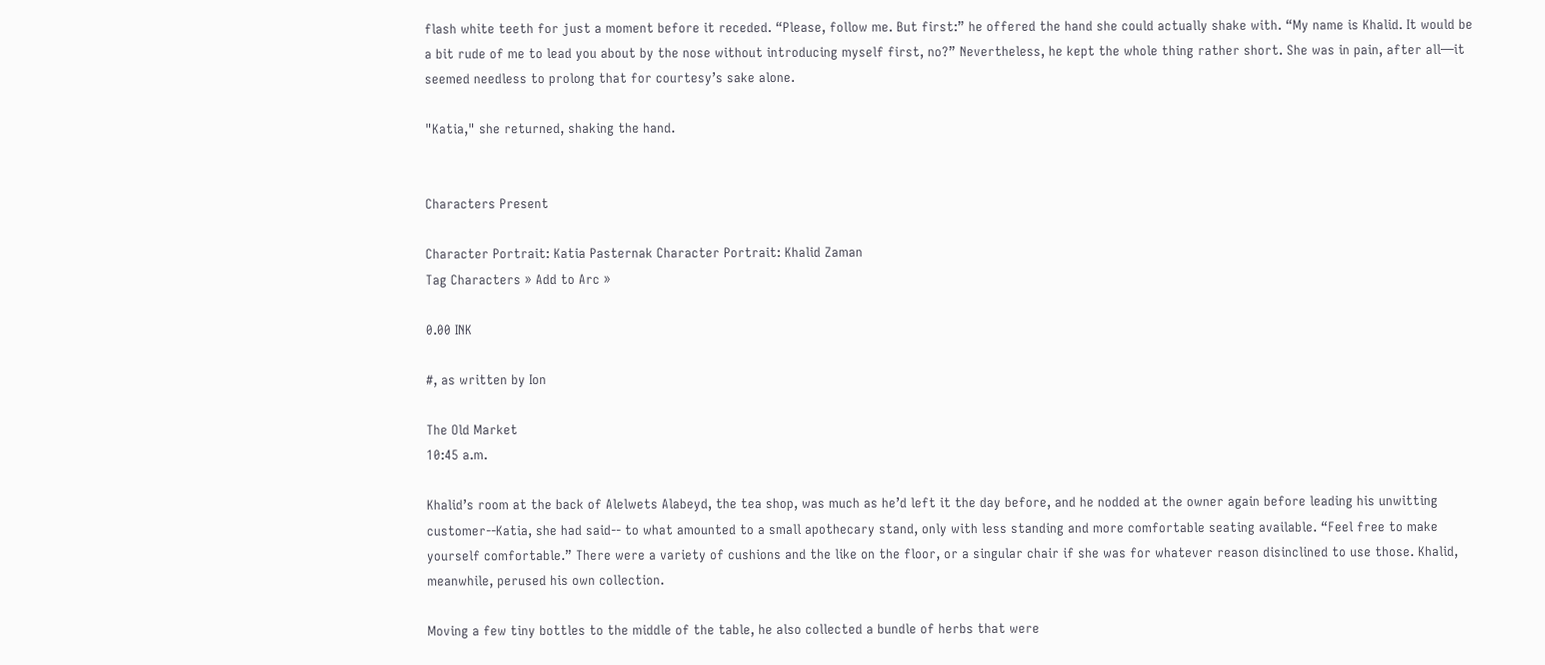flash white teeth for just a moment before it receded. “Please, follow me. But first:” he offered the hand she could actually shake with. “My name is Khalid. It would be a bit rude of me to lead you about by the nose without introducing myself first, no?” Nevertheless, he kept the whole thing rather short. She was in pain, after all—it seemed needless to prolong that for courtesy’s sake alone.

"Katia," she returned, shaking the hand.


Characters Present

Character Portrait: Katia Pasternak Character Portrait: Khalid Zaman
Tag Characters » Add to Arc »

0.00 INK

#, as written by Ion

The Old Market
10:45 a.m.

Khalid’s room at the back of Alelwets Alabeyd, the tea shop, was much as he’d left it the day before, and he nodded at the owner again before leading his unwitting customer--Katia, she had said-- to what amounted to a small apothecary stand, only with less standing and more comfortable seating available. “Feel free to make yourself comfortable.” There were a variety of cushions and the like on the floor, or a singular chair if she was for whatever reason disinclined to use those. Khalid, meanwhile, perused his own collection.

Moving a few tiny bottles to the middle of the table, he also collected a bundle of herbs that were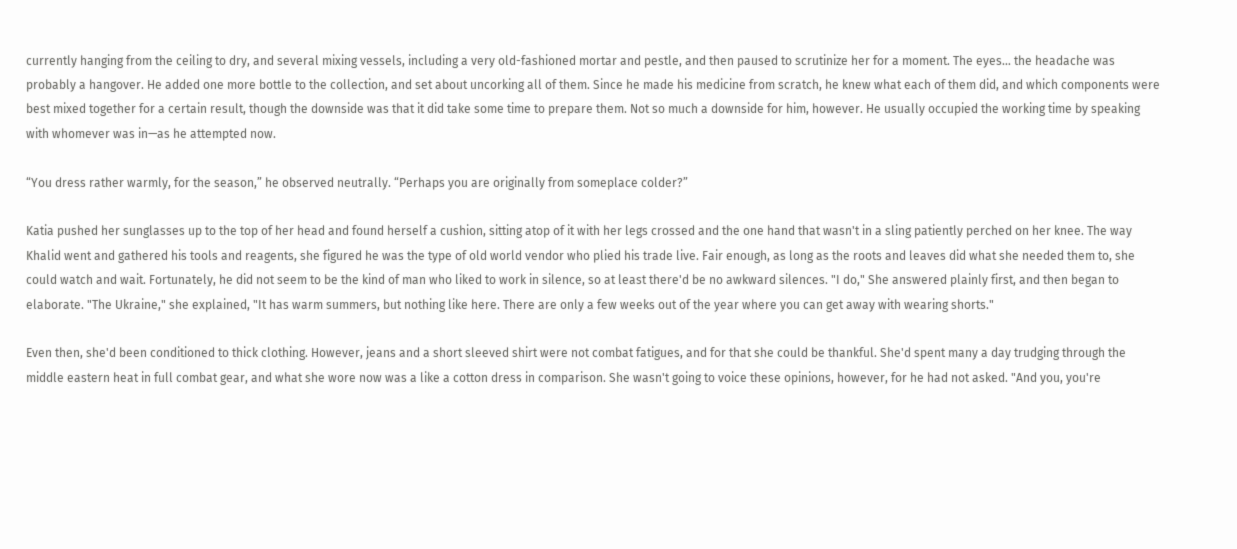currently hanging from the ceiling to dry, and several mixing vessels, including a very old-fashioned mortar and pestle, and then paused to scrutinize her for a moment. The eyes… the headache was probably a hangover. He added one more bottle to the collection, and set about uncorking all of them. Since he made his medicine from scratch, he knew what each of them did, and which components were best mixed together for a certain result, though the downside was that it did take some time to prepare them. Not so much a downside for him, however. He usually occupied the working time by speaking with whomever was in—as he attempted now.

“You dress rather warmly, for the season,” he observed neutrally. “Perhaps you are originally from someplace colder?”

Katia pushed her sunglasses up to the top of her head and found herself a cushion, sitting atop of it with her legs crossed and the one hand that wasn't in a sling patiently perched on her knee. The way Khalid went and gathered his tools and reagents, she figured he was the type of old world vendor who plied his trade live. Fair enough, as long as the roots and leaves did what she needed them to, she could watch and wait. Fortunately, he did not seem to be the kind of man who liked to work in silence, so at least there'd be no awkward silences. "I do," She answered plainly first, and then began to elaborate. "The Ukraine," she explained, "It has warm summers, but nothing like here. There are only a few weeks out of the year where you can get away with wearing shorts."

Even then, she'd been conditioned to thick clothing. However, jeans and a short sleeved shirt were not combat fatigues, and for that she could be thankful. She'd spent many a day trudging through the middle eastern heat in full combat gear, and what she wore now was a like a cotton dress in comparison. She wasn't going to voice these opinions, however, for he had not asked. "And you, you're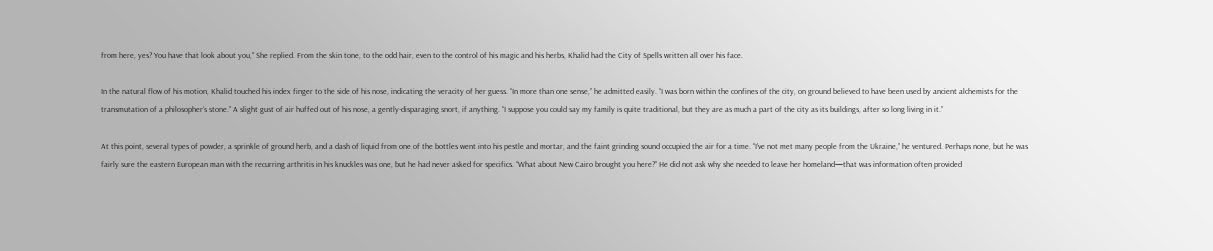from here, yes? You have that look about you," She replied. From the skin tone, to the odd hair, even to the control of his magic and his herbs, Khalid had the City of Spells written all over his face.

In the natural flow of his motion, Khalid touched his index finger to the side of his nose, indicating the veracity of her guess. “In more than one sense,” he admitted easily. “I was born within the confines of the city, on ground believed to have been used by ancient alchemists for the transmutation of a philosopher’s stone.” A slight gust of air huffed out of his nose, a gently-disparaging snort, if anything. “I suppose you could say my family is quite traditional, but they are as much a part of the city as its buildings, after so long living in it.”

At this point, several types of powder, a sprinkle of ground herb, and a dash of liquid from one of the bottles went into his pestle and mortar, and the faint grinding sound occupied the air for a time. “I’ve not met many people from the Ukraine,” he ventured. Perhaps none, but he was fairly sure the eastern European man with the recurring arthritis in his knuckles was one, but he had never asked for specifics. “What about New Cairo brought you here?” He did not ask why she needed to leave her homeland—that was information often provided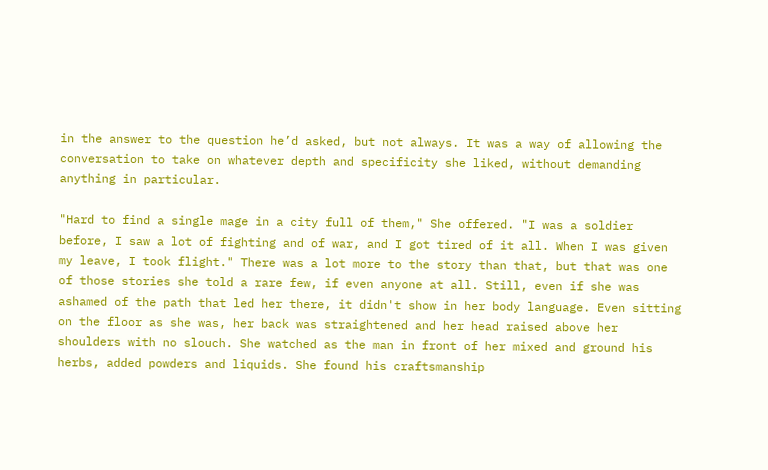in the answer to the question he’d asked, but not always. It was a way of allowing the conversation to take on whatever depth and specificity she liked, without demanding anything in particular.

"Hard to find a single mage in a city full of them," She offered. "I was a soldier before, I saw a lot of fighting and of war, and I got tired of it all. When I was given my leave, I took flight." There was a lot more to the story than that, but that was one of those stories she told a rare few, if even anyone at all. Still, even if she was ashamed of the path that led her there, it didn't show in her body language. Even sitting on the floor as she was, her back was straightened and her head raised above her shoulders with no slouch. She watched as the man in front of her mixed and ground his herbs, added powders and liquids. She found his craftsmanship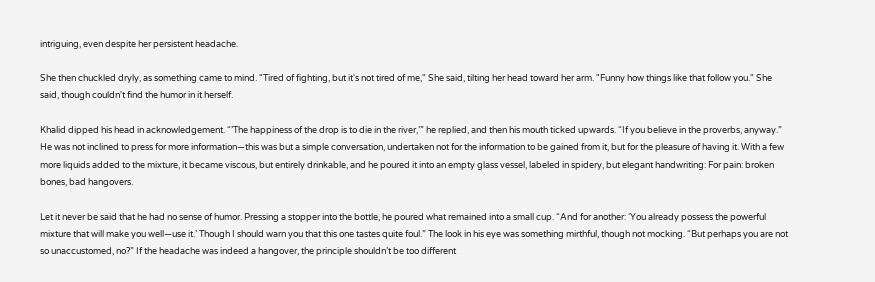intriguing, even despite her persistent headache.

She then chuckled dryly, as something came to mind. "Tired of fighting, but it's not tired of me," She said, tilting her head toward her arm. "Funny how things like that follow you." She said, though couldn't find the humor in it herself.

Khalid dipped his head in acknowledgement. “’The happiness of the drop is to die in the river,’” he replied, and then his mouth ticked upwards. “If you believe in the proverbs, anyway.” He was not inclined to press for more information—this was but a simple conversation, undertaken not for the information to be gained from it, but for the pleasure of having it. With a few more liquids added to the mixture, it became viscous, but entirely drinkable, and he poured it into an empty glass vessel, labeled in spidery, but elegant handwriting: For pain: broken bones, bad hangovers.

Let it never be said that he had no sense of humor. Pressing a stopper into the bottle, he poured what remained into a small cup. “And for another: ‘You already possess the powerful mixture that will make you well—use it.’ Though I should warn you that this one tastes quite foul.” The look in his eye was something mirthful, though not mocking. “But perhaps you are not so unaccustomed, no?” If the headache was indeed a hangover, the principle shouldn’t be too different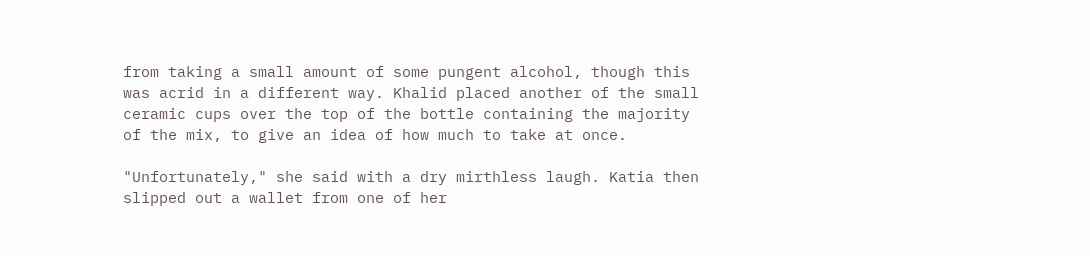from taking a small amount of some pungent alcohol, though this was acrid in a different way. Khalid placed another of the small ceramic cups over the top of the bottle containing the majority of the mix, to give an idea of how much to take at once.

"Unfortunately," she said with a dry mirthless laugh. Katia then slipped out a wallet from one of her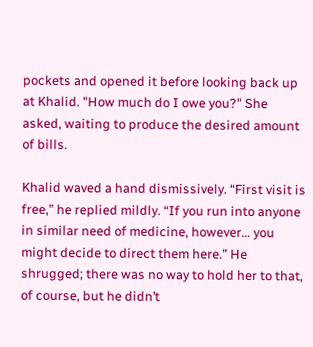pockets and opened it before looking back up at Khalid. "How much do I owe you?" She asked, waiting to produce the desired amount of bills.

Khalid waved a hand dismissively. “First visit is free,” he replied mildly. “If you run into anyone in similar need of medicine, however… you might decide to direct them here.” He shrugged; there was no way to hold her to that, of course, but he didn’t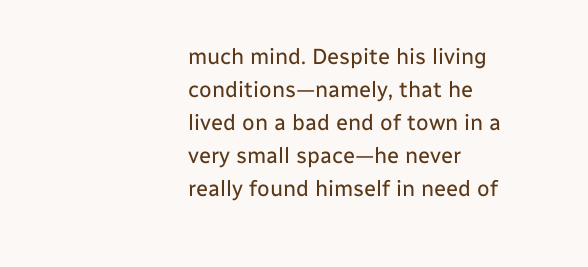much mind. Despite his living conditions—namely, that he lived on a bad end of town in a very small space—he never really found himself in need of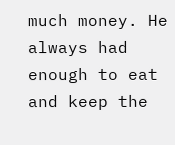much money. He always had enough to eat and keep the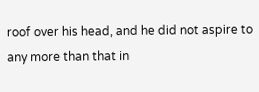roof over his head, and he did not aspire to any more than that in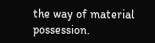the way of material possession.